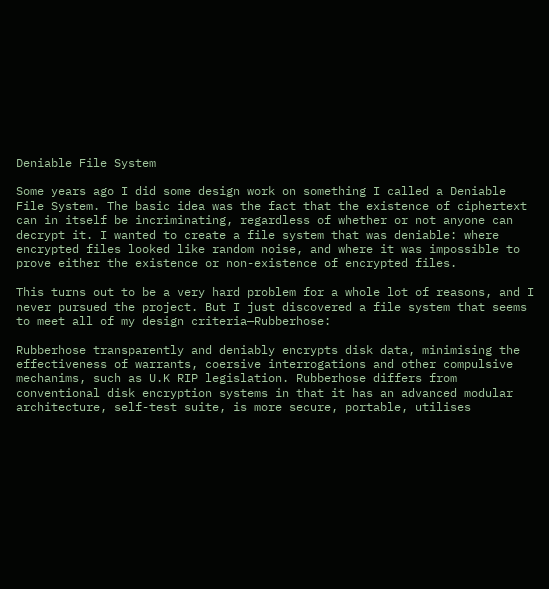Deniable File System

Some years ago I did some design work on something I called a Deniable File System. The basic idea was the fact that the existence of ciphertext can in itself be incriminating, regardless of whether or not anyone can decrypt it. I wanted to create a file system that was deniable: where encrypted files looked like random noise, and where it was impossible to prove either the existence or non-existence of encrypted files.

This turns out to be a very hard problem for a whole lot of reasons, and I never pursued the project. But I just discovered a file system that seems to meet all of my design criteria—Rubberhose:

Rubberhose transparently and deniably encrypts disk data, minimising the effectiveness of warrants, coersive interrogations and other compulsive mechanims, such as U.K RIP legislation. Rubberhose differs from conventional disk encryption systems in that it has an advanced modular architecture, self-test suite, is more secure, portable, utilises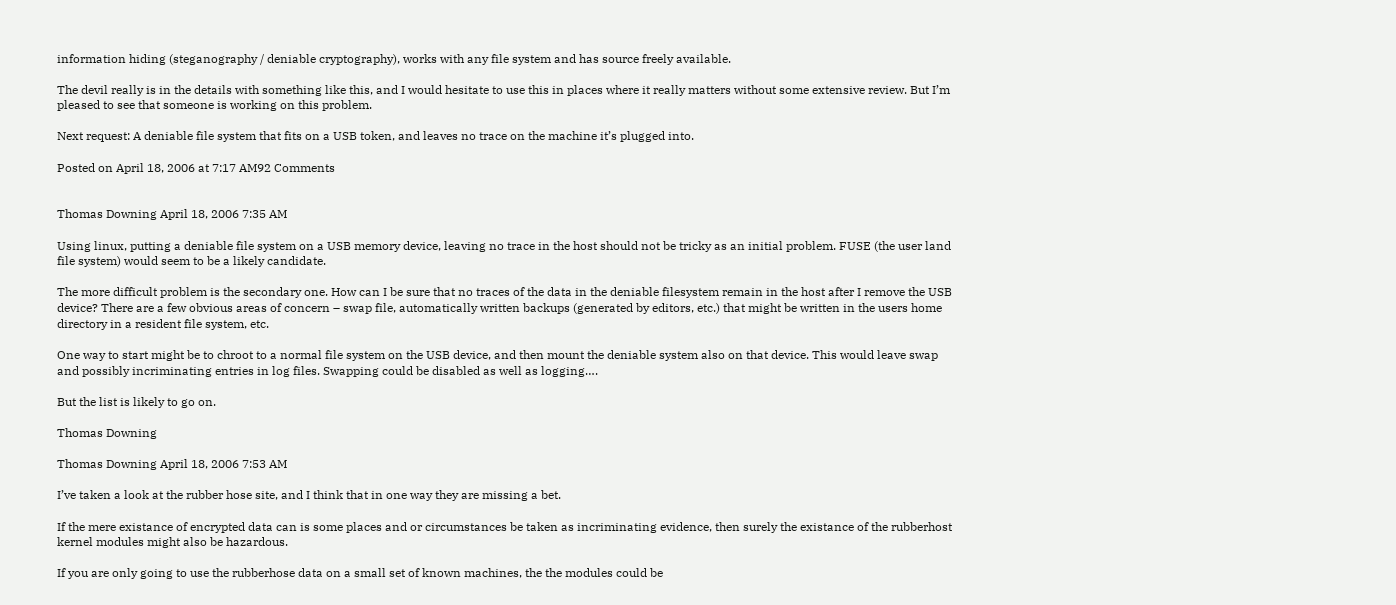information hiding (steganography / deniable cryptography), works with any file system and has source freely available.

The devil really is in the details with something like this, and I would hesitate to use this in places where it really matters without some extensive review. But I’m pleased to see that someone is working on this problem.

Next request: A deniable file system that fits on a USB token, and leaves no trace on the machine it’s plugged into.

Posted on April 18, 2006 at 7:17 AM92 Comments


Thomas Downing April 18, 2006 7:35 AM

Using linux, putting a deniable file system on a USB memory device, leaving no trace in the host should not be tricky as an initial problem. FUSE (the user land file system) would seem to be a likely candidate.

The more difficult problem is the secondary one. How can I be sure that no traces of the data in the deniable filesystem remain in the host after I remove the USB device? There are a few obvious areas of concern – swap file, automatically written backups (generated by editors, etc.) that might be written in the users home directory in a resident file system, etc.

One way to start might be to chroot to a normal file system on the USB device, and then mount the deniable system also on that device. This would leave swap and possibly incriminating entries in log files. Swapping could be disabled as well as logging….

But the list is likely to go on.

Thomas Downing

Thomas Downing April 18, 2006 7:53 AM

I’ve taken a look at the rubber hose site, and I think that in one way they are missing a bet.

If the mere existance of encrypted data can is some places and or circumstances be taken as incriminating evidence, then surely the existance of the rubberhost kernel modules might also be hazardous.

If you are only going to use the rubberhose data on a small set of known machines, the the modules could be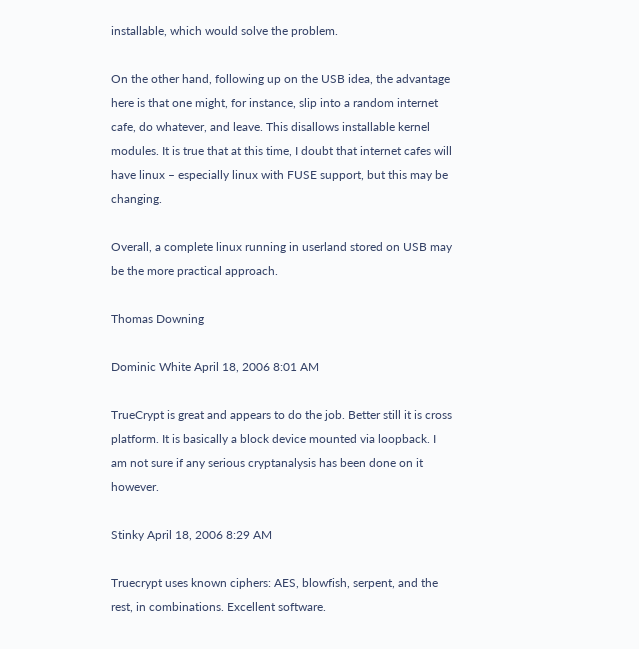installable, which would solve the problem.

On the other hand, following up on the USB idea, the advantage here is that one might, for instance, slip into a random internet cafe, do whatever, and leave. This disallows installable kernel modules. It is true that at this time, I doubt that internet cafes will have linux – especially linux with FUSE support, but this may be changing.

Overall, a complete linux running in userland stored on USB may be the more practical approach.

Thomas Downing

Dominic White April 18, 2006 8:01 AM

TrueCrypt is great and appears to do the job. Better still it is cross platform. It is basically a block device mounted via loopback. I am not sure if any serious cryptanalysis has been done on it however.

Stinky April 18, 2006 8:29 AM

Truecrypt uses known ciphers: AES, blowfish, serpent, and the rest, in combinations. Excellent software.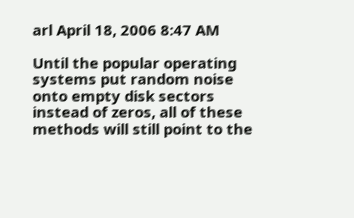arl April 18, 2006 8:47 AM

Until the popular operating systems put random noise onto empty disk sectors instead of zeros, all of these methods will still point to the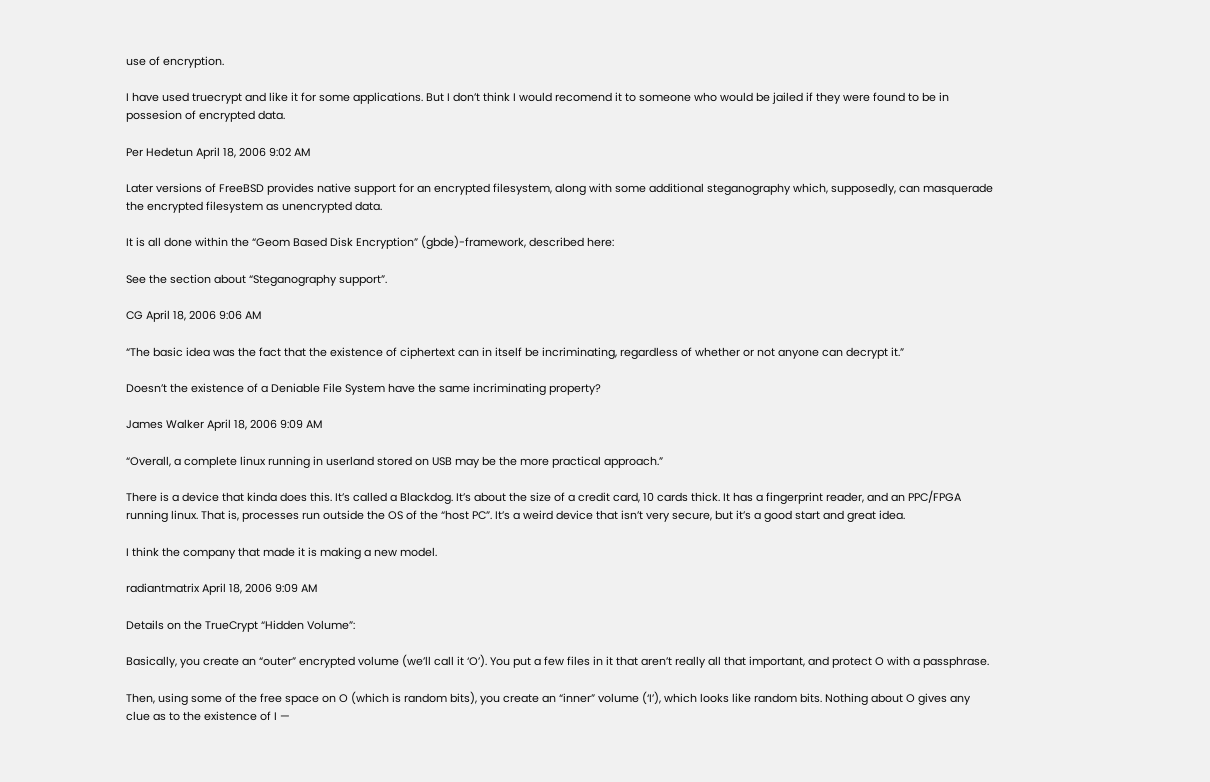use of encryption.

I have used truecrypt and like it for some applications. But I don’t think I would recomend it to someone who would be jailed if they were found to be in possesion of encrypted data.

Per Hedetun April 18, 2006 9:02 AM

Later versions of FreeBSD provides native support for an encrypted filesystem, along with some additional steganography which, supposedly, can masquerade the encrypted filesystem as unencrypted data.

It is all done within the “Geom Based Disk Encryption” (gbde)-framework, described here:

See the section about “Steganography support”.

CG April 18, 2006 9:06 AM

“The basic idea was the fact that the existence of ciphertext can in itself be incriminating, regardless of whether or not anyone can decrypt it.”

Doesn’t the existence of a Deniable File System have the same incriminating property?

James Walker April 18, 2006 9:09 AM

“Overall, a complete linux running in userland stored on USB may be the more practical approach.”

There is a device that kinda does this. It’s called a Blackdog. It’s about the size of a credit card, 10 cards thick. It has a fingerprint reader, and an PPC/FPGA running linux. That is, processes run outside the OS of the “host PC”. It’s a weird device that isn’t very secure, but it’s a good start and great idea.

I think the company that made it is making a new model.

radiantmatrix April 18, 2006 9:09 AM

Details on the TrueCrypt “Hidden Volume”:

Basically, you create an “outer” encrypted volume (we’ll call it ‘O’). You put a few files in it that aren’t really all that important, and protect O with a passphrase.

Then, using some of the free space on O (which is random bits), you create an “inner” volume (‘I’), which looks like random bits. Nothing about O gives any clue as to the existence of I —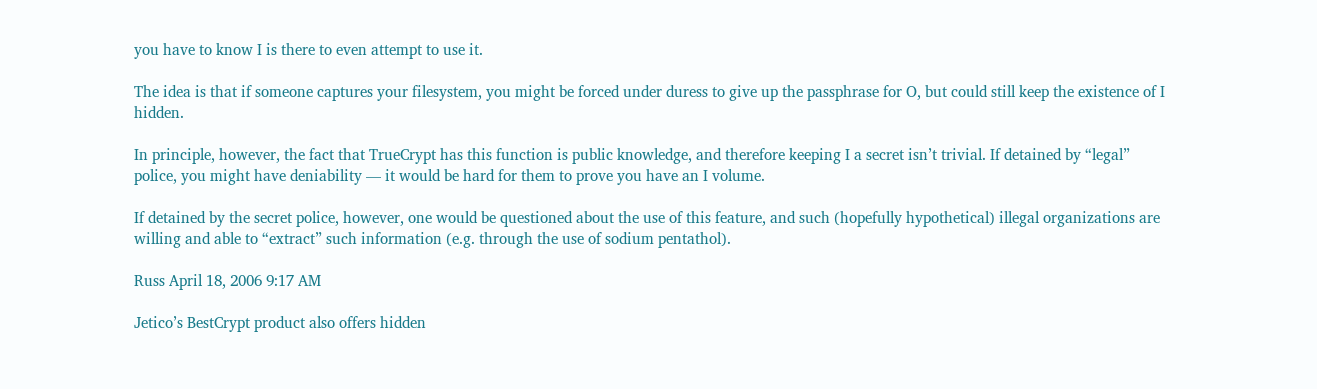you have to know I is there to even attempt to use it.

The idea is that if someone captures your filesystem, you might be forced under duress to give up the passphrase for O, but could still keep the existence of I hidden.

In principle, however, the fact that TrueCrypt has this function is public knowledge, and therefore keeping I a secret isn’t trivial. If detained by “legal” police, you might have deniability — it would be hard for them to prove you have an I volume.

If detained by the secret police, however, one would be questioned about the use of this feature, and such (hopefully hypothetical) illegal organizations are willing and able to “extract” such information (e.g. through the use of sodium pentathol).

Russ April 18, 2006 9:17 AM

Jetico’s BestCrypt product also offers hidden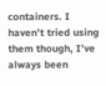containers. I haven’t tried using them though, I’ve always been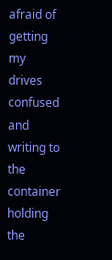afraid of getting my drives confused and writing to the container holding the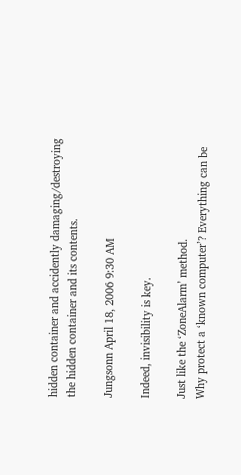hidden container and accidently damaging/destroying the hidden container and its contents.

Jungsonn April 18, 2006 9:30 AM

Indeed, invisibility is key.

Just like the ‘ZoneAlarm’ method.
Why protect a ‘known computer’? Everything can be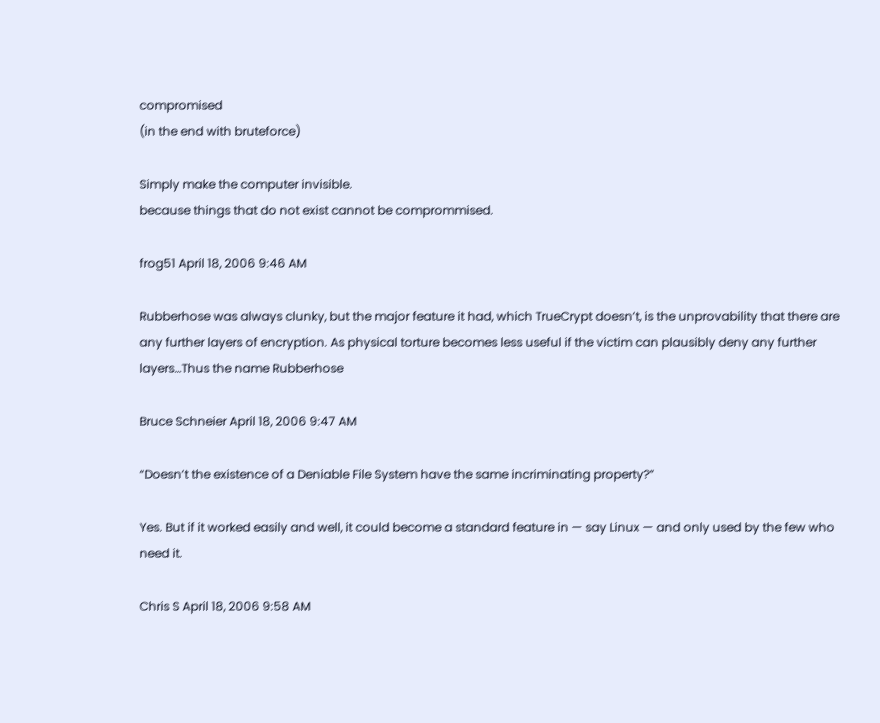compromised
(in the end with bruteforce)

Simply make the computer invisible.
because things that do not exist cannot be comprommised.

frog51 April 18, 2006 9:46 AM

Rubberhose was always clunky, but the major feature it had, which TrueCrypt doesn’t, is the unprovability that there are any further layers of encryption. As physical torture becomes less useful if the victim can plausibly deny any further layers…Thus the name Rubberhose

Bruce Schneier April 18, 2006 9:47 AM

“Doesn’t the existence of a Deniable File System have the same incriminating property?”

Yes. But if it worked easily and well, it could become a standard feature in — say Linux — and only used by the few who need it.

Chris S April 18, 2006 9:58 AM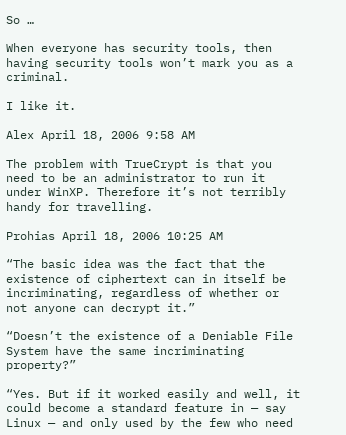So …

When everyone has security tools, then having security tools won’t mark you as a criminal.

I like it.

Alex April 18, 2006 9:58 AM

The problem with TrueCrypt is that you need to be an administrator to run it under WinXP. Therefore it’s not terribly handy for travelling.

Prohias April 18, 2006 10:25 AM

“The basic idea was the fact that the existence of ciphertext can in itself be incriminating, regardless of whether or not anyone can decrypt it.”

“Doesn’t the existence of a Deniable File System have the same incriminating property?”

“Yes. But if it worked easily and well, it could become a standard feature in — say Linux — and only used by the few who need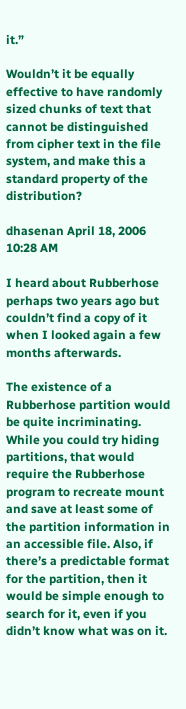it.”

Wouldn’t it be equally effective to have randomly sized chunks of text that cannot be distinguished from cipher text in the file system, and make this a standard property of the distribution?

dhasenan April 18, 2006 10:28 AM

I heard about Rubberhose perhaps two years ago but couldn’t find a copy of it when I looked again a few months afterwards.

The existence of a Rubberhose partition would be quite incriminating. While you could try hiding partitions, that would require the Rubberhose program to recreate mount and save at least some of the partition information in an accessible file. Also, if there’s a predictable format for the partition, then it would be simple enough to search for it, even if you didn’t know what was on it.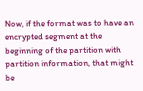Now, if the format was to have an encrypted segment at the beginning of the partition with partition information, that might be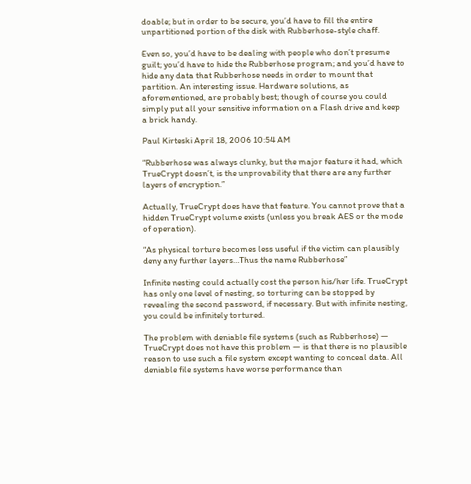doable; but in order to be secure, you’d have to fill the entire unpartitioned portion of the disk with Rubberhose-style chaff.

Even so, you’d have to be dealing with people who don’t presume guilt; you’d have to hide the Rubberhose program; and you’d have to hide any data that Rubberhose needs in order to mount that partition. An interesting issue. Hardware solutions, as aforementioned, are probably best; though of course you could simply put all your sensitive information on a Flash drive and keep a brick handy.

Paul Kirteski April 18, 2006 10:54 AM

“Rubberhose was always clunky, but the major feature it had, which TrueCrypt doesn’t, is the unprovability that there are any further layers of encryption.”

Actually, TrueCrypt does have that feature. You cannot prove that a hidden TrueCrypt volume exists (unless you break AES or the mode of operation).

“As physical torture becomes less useful if the victim can plausibly deny any further layers…Thus the name Rubberhose”

Infinite nesting could actually cost the person his/her life. TrueCrypt has only one level of nesting, so torturing can be stopped by revealing the second password, if necessary. But with infinite nesting, you could be infinitely tortured.

The problem with deniable file systems (such as Rubberhose) — TrueCrypt does not have this problem — is that there is no plausible reason to use such a file system except wanting to conceal data. All deniable file systems have worse performance than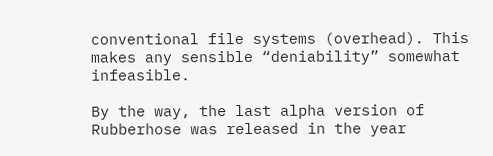conventional file systems (overhead). This makes any sensible “deniability” somewhat infeasible.

By the way, the last alpha version of Rubberhose was released in the year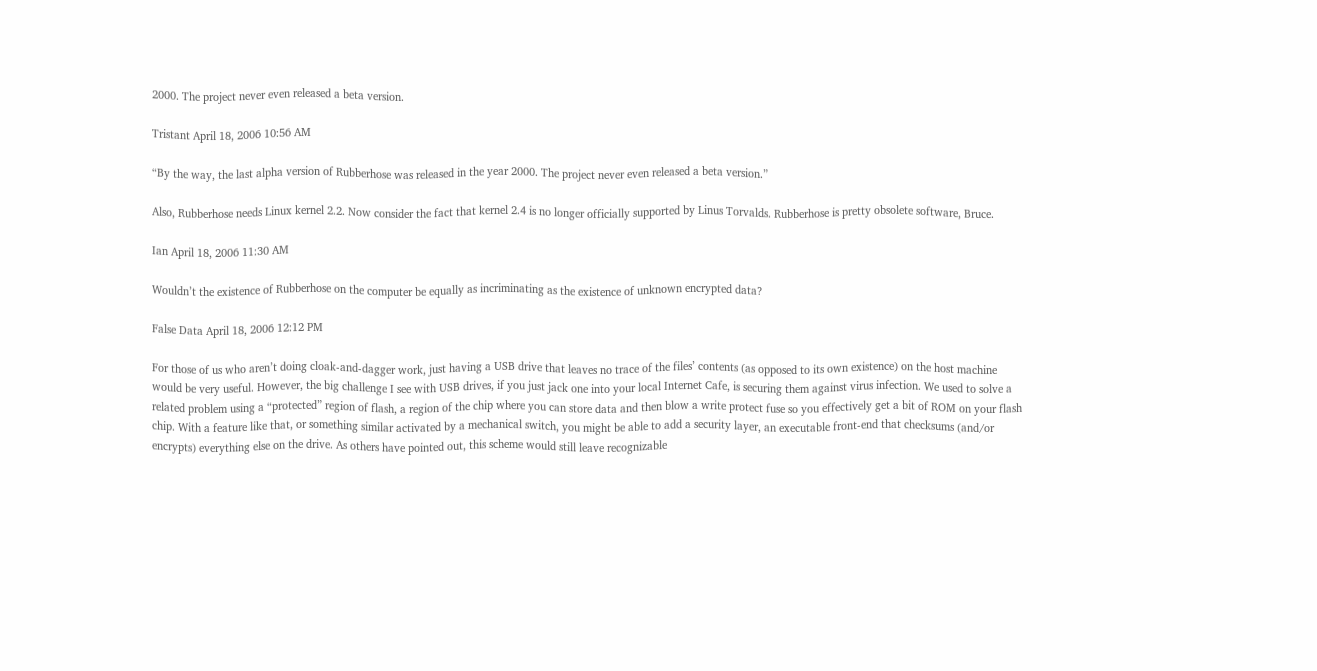2000. The project never even released a beta version.

Tristant April 18, 2006 10:56 AM

“By the way, the last alpha version of Rubberhose was released in the year 2000. The project never even released a beta version.”

Also, Rubberhose needs Linux kernel 2.2. Now consider the fact that kernel 2.4 is no longer officially supported by Linus Torvalds. Rubberhose is pretty obsolete software, Bruce.

Ian April 18, 2006 11:30 AM

Wouldn’t the existence of Rubberhose on the computer be equally as incriminating as the existence of unknown encrypted data?

False Data April 18, 2006 12:12 PM

For those of us who aren’t doing cloak-and-dagger work, just having a USB drive that leaves no trace of the files’ contents (as opposed to its own existence) on the host machine would be very useful. However, the big challenge I see with USB drives, if you just jack one into your local Internet Cafe, is securing them against virus infection. We used to solve a related problem using a “protected” region of flash, a region of the chip where you can store data and then blow a write protect fuse so you effectively get a bit of ROM on your flash chip. With a feature like that, or something similar activated by a mechanical switch, you might be able to add a security layer, an executable front-end that checksums (and/or encrypts) everything else on the drive. As others have pointed out, this scheme would still leave recognizable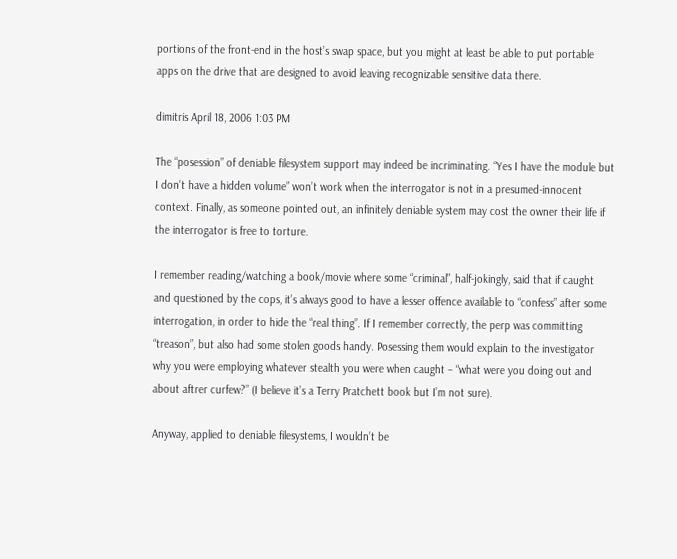portions of the front-end in the host’s swap space, but you might at least be able to put portable apps on the drive that are designed to avoid leaving recognizable sensitive data there.

dimitris April 18, 2006 1:03 PM

The “posession” of deniable filesystem support may indeed be incriminating. “Yes I have the module but I don’t have a hidden volume” won’t work when the interrogator is not in a presumed-innocent context. Finally, as someone pointed out, an infinitely deniable system may cost the owner their life if the interrogator is free to torture.

I remember reading/watching a book/movie where some “criminal”, half-jokingly, said that if caught and questioned by the cops, it’s always good to have a lesser offence available to “confess” after some interrogation, in order to hide the “real thing”. If I remember correctly, the perp was committing “treason”, but also had some stolen goods handy. Posessing them would explain to the investigator why you were employing whatever stealth you were when caught – “what were you doing out and about aftrer curfew?” (I believe it’s a Terry Pratchett book but I’m not sure).

Anyway, applied to deniable filesystems, I wouldn’t be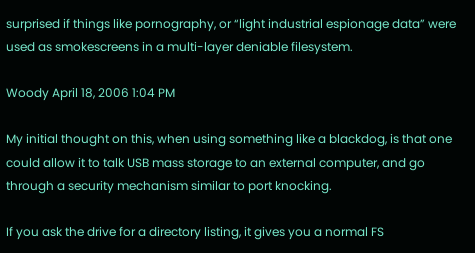surprised if things like pornography, or “light industrial espionage data” were used as smokescreens in a multi-layer deniable filesystem.

Woody April 18, 2006 1:04 PM

My initial thought on this, when using something like a blackdog, is that one could allow it to talk USB mass storage to an external computer, and go through a security mechanism similar to port knocking.

If you ask the drive for a directory listing, it gives you a normal FS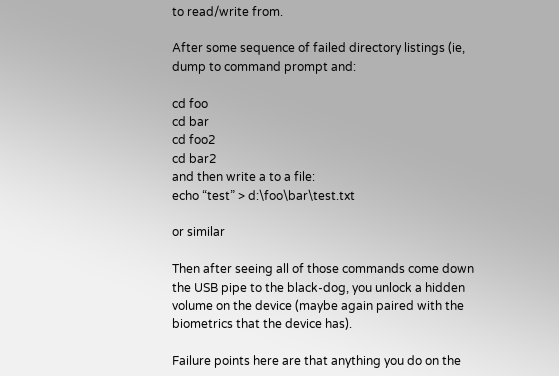to read/write from.

After some sequence of failed directory listings (ie, dump to command prompt and:

cd foo
cd bar
cd foo2
cd bar2
and then write a to a file:
echo “test” > d:\foo\bar\test.txt

or similar

Then after seeing all of those commands come down the USB pipe to the black-dog, you unlock a hidden volume on the device (maybe again paired with the biometrics that the device has).

Failure points here are that anything you do on the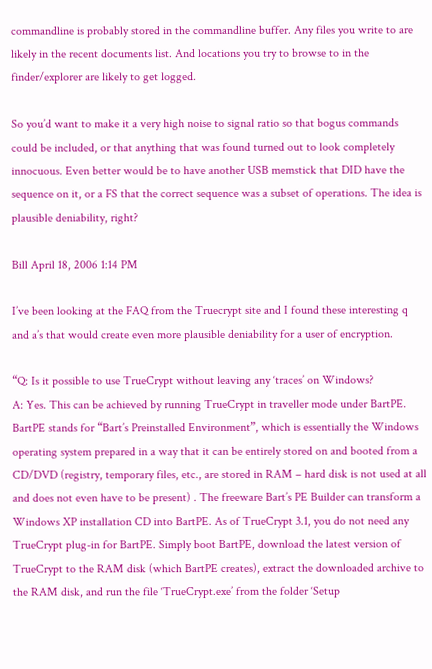commandline is probably stored in the commandline buffer. Any files you write to are likely in the recent documents list. And locations you try to browse to in the finder/explorer are likely to get logged.

So you’d want to make it a very high noise to signal ratio so that bogus commands could be included, or that anything that was found turned out to look completely innocuous. Even better would be to have another USB memstick that DID have the sequence on it, or a FS that the correct sequence was a subset of operations. The idea is plausible deniability, right?

Bill April 18, 2006 1:14 PM

I’ve been looking at the FAQ from the Truecrypt site and I found these interesting q and a’s that would create even more plausible deniability for a user of encryption.

“Q: Is it possible to use TrueCrypt without leaving any ‘traces’ on Windows?
A: Yes. This can be achieved by running TrueCrypt in traveller mode under BartPE. BartPE stands for “Bart’s Preinstalled Environment”, which is essentially the Windows operating system prepared in a way that it can be entirely stored on and booted from a CD/DVD (registry, temporary files, etc., are stored in RAM – hard disk is not used at all and does not even have to be present) . The freeware Bart’s PE Builder can transform a Windows XP installation CD into BartPE. As of TrueCrypt 3.1, you do not need any TrueCrypt plug-in for BartPE. Simply boot BartPE, download the latest version of TrueCrypt to the RAM disk (which BartPE creates), extract the downloaded archive to the RAM disk, and run the file ‘TrueCrypt.exe’ from the folder ‘Setup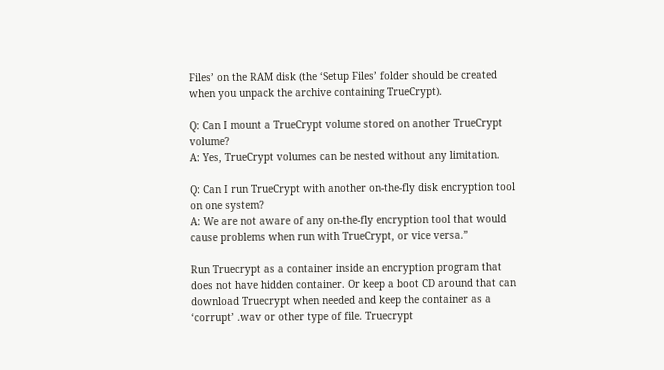Files’ on the RAM disk (the ‘Setup Files’ folder should be created when you unpack the archive containing TrueCrypt).

Q: Can I mount a TrueCrypt volume stored on another TrueCrypt volume?
A: Yes, TrueCrypt volumes can be nested without any limitation.

Q: Can I run TrueCrypt with another on-the-fly disk encryption tool on one system?
A: We are not aware of any on-the-fly encryption tool that would cause problems when run with TrueCrypt, or vice versa.”

Run Truecrypt as a container inside an encryption program that does not have hidden container. Or keep a boot CD around that can download Truecrypt when needed and keep the container as a ‘corrupt’ .wav or other type of file. Truecrypt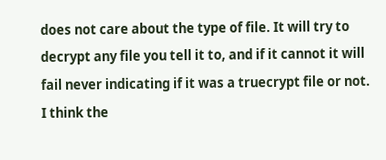does not care about the type of file. It will try to decrypt any file you tell it to, and if it cannot it will fail never indicating if it was a truecrypt file or not. I think the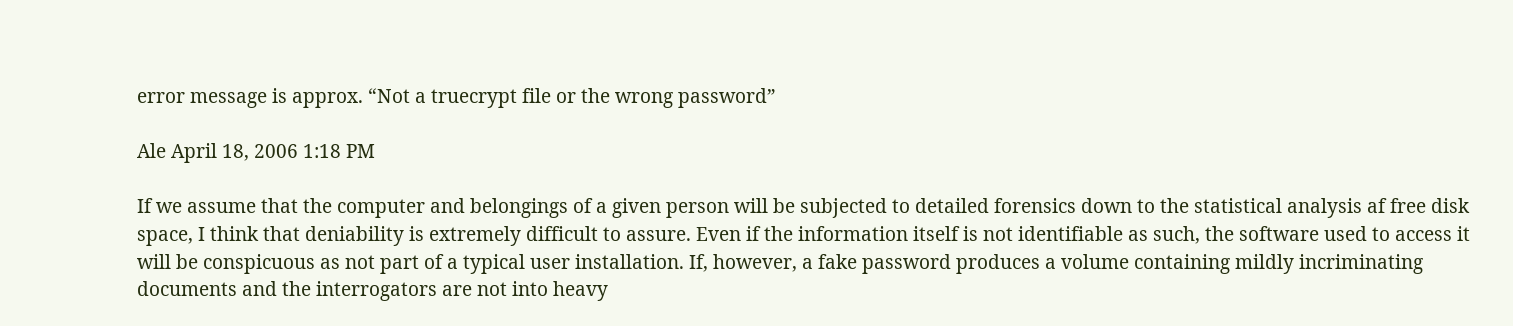error message is approx. “Not a truecrypt file or the wrong password”

Ale April 18, 2006 1:18 PM

If we assume that the computer and belongings of a given person will be subjected to detailed forensics down to the statistical analysis af free disk space, I think that deniability is extremely difficult to assure. Even if the information itself is not identifiable as such, the software used to access it will be conspicuous as not part of a typical user installation. If, however, a fake password produces a volume containing mildly incriminating documents and the interrogators are not into heavy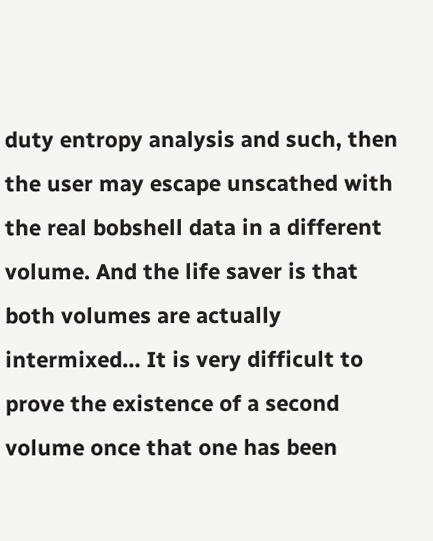duty entropy analysis and such, then the user may escape unscathed with the real bobshell data in a different volume. And the life saver is that both volumes are actually intermixed… It is very difficult to prove the existence of a second volume once that one has been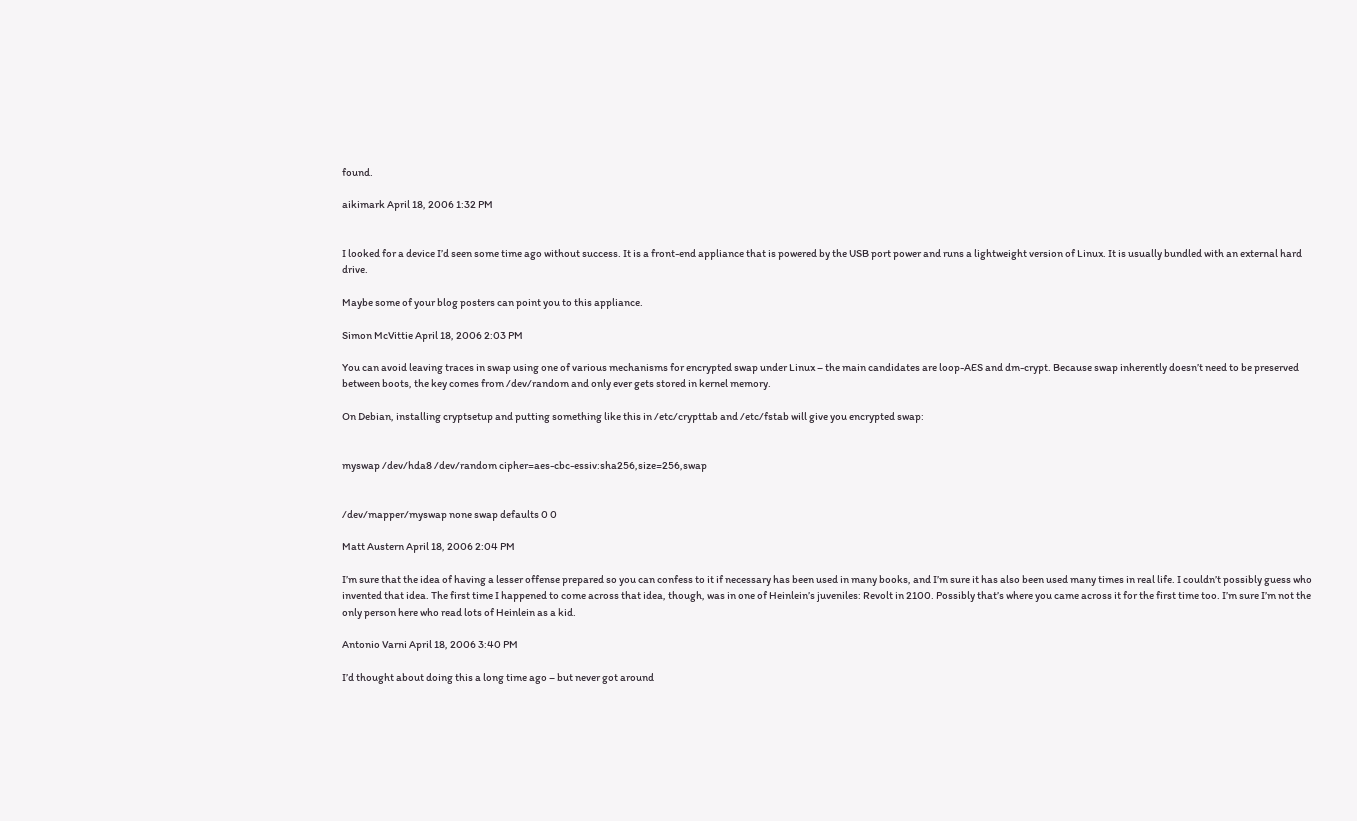found.

aikimark April 18, 2006 1:32 PM


I looked for a device I’d seen some time ago without success. It is a front-end appliance that is powered by the USB port power and runs a lightweight version of Linux. It is usually bundled with an external hard drive.

Maybe some of your blog posters can point you to this appliance.

Simon McVittie April 18, 2006 2:03 PM

You can avoid leaving traces in swap using one of various mechanisms for encrypted swap under Linux – the main candidates are loop-AES and dm-crypt. Because swap inherently doesn’t need to be preserved between boots, the key comes from /dev/random and only ever gets stored in kernel memory.

On Debian, installing cryptsetup and putting something like this in /etc/crypttab and /etc/fstab will give you encrypted swap:


myswap /dev/hda8 /dev/random cipher=aes-cbc-essiv:sha256,size=256,swap


/dev/mapper/myswap none swap defaults 0 0

Matt Austern April 18, 2006 2:04 PM

I’m sure that the idea of having a lesser offense prepared so you can confess to it if necessary has been used in many books, and I’m sure it has also been used many times in real life. I couldn’t possibly guess who invented that idea. The first time I happened to come across that idea, though, was in one of Heinlein’s juveniles: Revolt in 2100. Possibly that’s where you came across it for the first time too. I’m sure I’m not the only person here who read lots of Heinlein as a kid.

Antonio Varni April 18, 2006 3:40 PM

I’d thought about doing this a long time ago – but never got around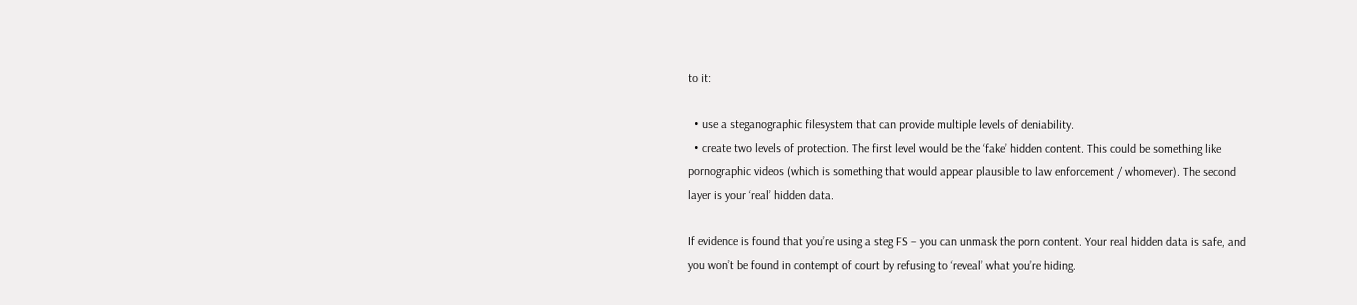to it:

  • use a steganographic filesystem that can provide multiple levels of deniability.
  • create two levels of protection. The first level would be the ‘fake’ hidden content. This could be something like pornographic videos (which is something that would appear plausible to law enforcement / whomever). The second layer is your ‘real’ hidden data.

If evidence is found that you’re using a steg FS – you can unmask the porn content. Your real hidden data is safe, and you won’t be found in contempt of court by refusing to ‘reveal’ what you’re hiding.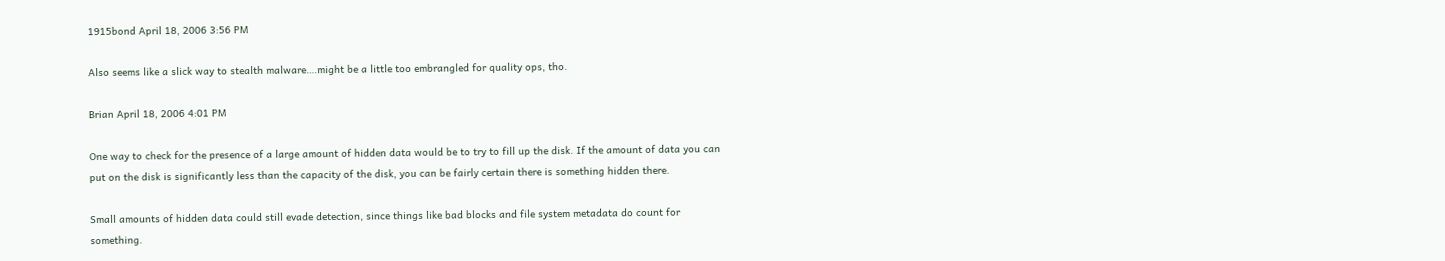1915bond April 18, 2006 3:56 PM

Also seems like a slick way to stealth malware….might be a little too embrangled for quality ops, tho.

Brian April 18, 2006 4:01 PM

One way to check for the presence of a large amount of hidden data would be to try to fill up the disk. If the amount of data you can put on the disk is significantly less than the capacity of the disk, you can be fairly certain there is something hidden there.

Small amounts of hidden data could still evade detection, since things like bad blocks and file system metadata do count for something.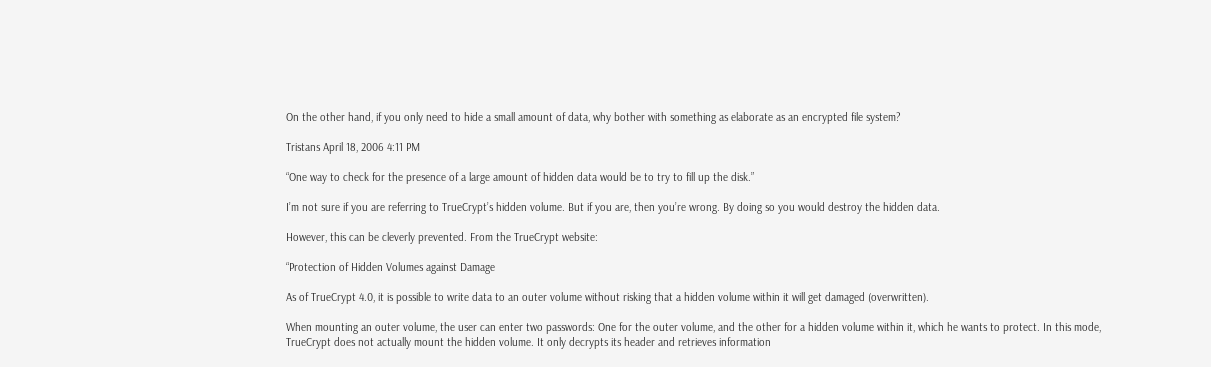On the other hand, if you only need to hide a small amount of data, why bother with something as elaborate as an encrypted file system?

Tristans April 18, 2006 4:11 PM

“One way to check for the presence of a large amount of hidden data would be to try to fill up the disk.”

I’m not sure if you are referring to TrueCrypt’s hidden volume. But if you are, then you’re wrong. By doing so you would destroy the hidden data.

However, this can be cleverly prevented. From the TrueCrypt website:

“Protection of Hidden Volumes against Damage

As of TrueCrypt 4.0, it is possible to write data to an outer volume without risking that a hidden volume within it will get damaged (overwritten).

When mounting an outer volume, the user can enter two passwords: One for the outer volume, and the other for a hidden volume within it, which he wants to protect. In this mode, TrueCrypt does not actually mount the hidden volume. It only decrypts its header and retrieves information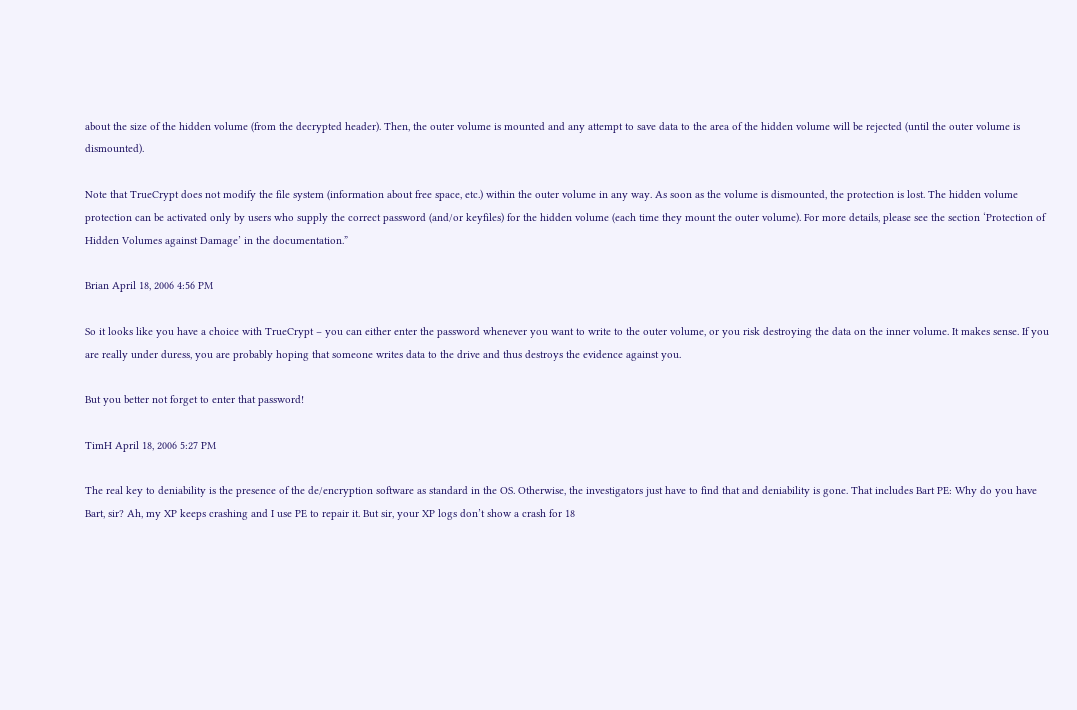about the size of the hidden volume (from the decrypted header). Then, the outer volume is mounted and any attempt to save data to the area of the hidden volume will be rejected (until the outer volume is dismounted).

Note that TrueCrypt does not modify the file system (information about free space, etc.) within the outer volume in any way. As soon as the volume is dismounted, the protection is lost. The hidden volume protection can be activated only by users who supply the correct password (and/or keyfiles) for the hidden volume (each time they mount the outer volume). For more details, please see the section ‘Protection of Hidden Volumes against Damage’ in the documentation.”

Brian April 18, 2006 4:56 PM

So it looks like you have a choice with TrueCrypt – you can either enter the password whenever you want to write to the outer volume, or you risk destroying the data on the inner volume. It makes sense. If you are really under duress, you are probably hoping that someone writes data to the drive and thus destroys the evidence against you.

But you better not forget to enter that password!

TimH April 18, 2006 5:27 PM

The real key to deniability is the presence of the de/encryption software as standard in the OS. Otherwise, the investigators just have to find that and deniability is gone. That includes Bart PE: Why do you have Bart, sir? Ah, my XP keeps crashing and I use PE to repair it. But sir, your XP logs don’t show a crash for 18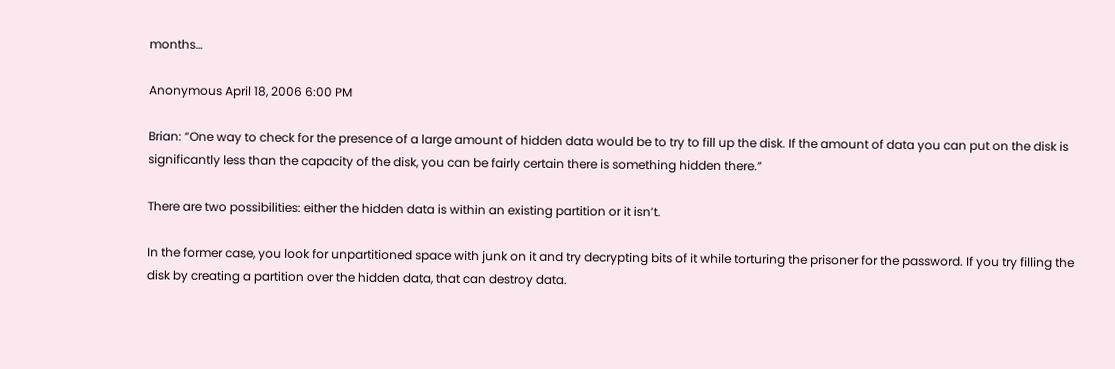months…

Anonymous April 18, 2006 6:00 PM

Brian: “One way to check for the presence of a large amount of hidden data would be to try to fill up the disk. If the amount of data you can put on the disk is significantly less than the capacity of the disk, you can be fairly certain there is something hidden there.”

There are two possibilities: either the hidden data is within an existing partition or it isn’t.

In the former case, you look for unpartitioned space with junk on it and try decrypting bits of it while torturing the prisoner for the password. If you try filling the disk by creating a partition over the hidden data, that can destroy data.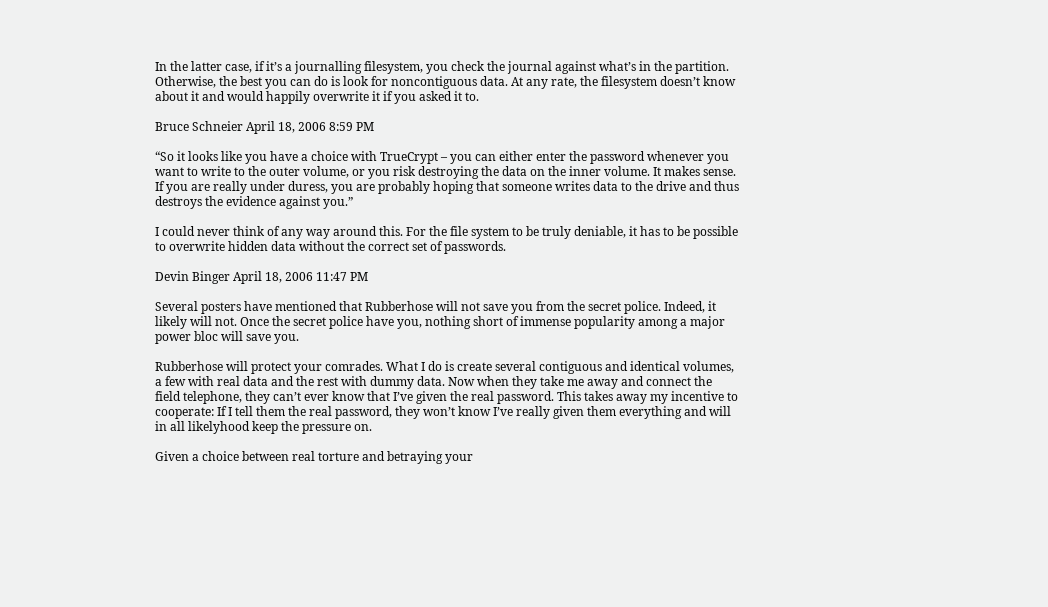In the latter case, if it’s a journalling filesystem, you check the journal against what’s in the partition. Otherwise, the best you can do is look for noncontiguous data. At any rate, the filesystem doesn’t know about it and would happily overwrite it if you asked it to.

Bruce Schneier April 18, 2006 8:59 PM

“So it looks like you have a choice with TrueCrypt – you can either enter the password whenever you want to write to the outer volume, or you risk destroying the data on the inner volume. It makes sense. If you are really under duress, you are probably hoping that someone writes data to the drive and thus destroys the evidence against you.”

I could never think of any way around this. For the file system to be truly deniable, it has to be possible to overwrite hidden data without the correct set of passwords.

Devin Binger April 18, 2006 11:47 PM

Several posters have mentioned that Rubberhose will not save you from the secret police. Indeed, it likely will not. Once the secret police have you, nothing short of immense popularity among a major power bloc will save you.

Rubberhose will protect your comrades. What I do is create several contiguous and identical volumes, a few with real data and the rest with dummy data. Now when they take me away and connect the field telephone, they can’t ever know that I’ve given the real password. This takes away my incentive to cooperate: If I tell them the real password, they won’t know I’ve really given them everything and will in all likelyhood keep the pressure on.

Given a choice between real torture and betraying your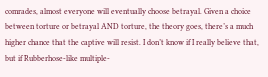comrades, almost everyone will eventually choose betrayal. Given a choice between torture or betrayal AND torture, the theory goes, there’s a much higher chance that the captive will resist. I don’t know if I really believe that, but if Rubberhose-like multiple-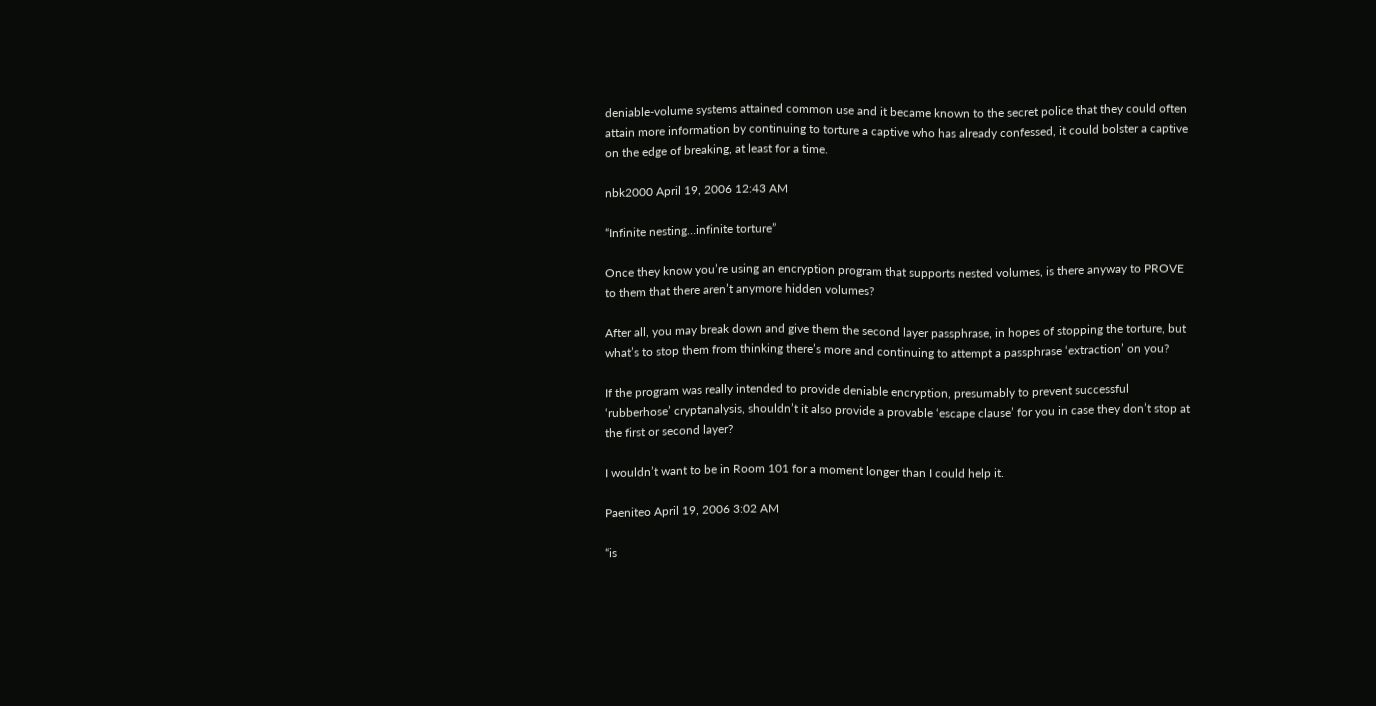deniable-volume systems attained common use and it became known to the secret police that they could often attain more information by continuing to torture a captive who has already confessed, it could bolster a captive on the edge of breaking, at least for a time.

nbk2000 April 19, 2006 12:43 AM

“Infinite nesting…infinite torture”

Once they know you’re using an encryption program that supports nested volumes, is there anyway to PROVE to them that there aren’t anymore hidden volumes?

After all, you may break down and give them the second layer passphrase, in hopes of stopping the torture, but what’s to stop them from thinking there’s more and continuing to attempt a passphrase ‘extraction’ on you?

If the program was really intended to provide deniable encryption, presumably to prevent successful ‘rubberhose’ cryptanalysis, shouldn’t it also provide a provable ‘escape clause’ for you in case they don’t stop at the first or second layer?

I wouldn’t want to be in Room 101 for a moment longer than I could help it.

Paeniteo April 19, 2006 3:02 AM

“is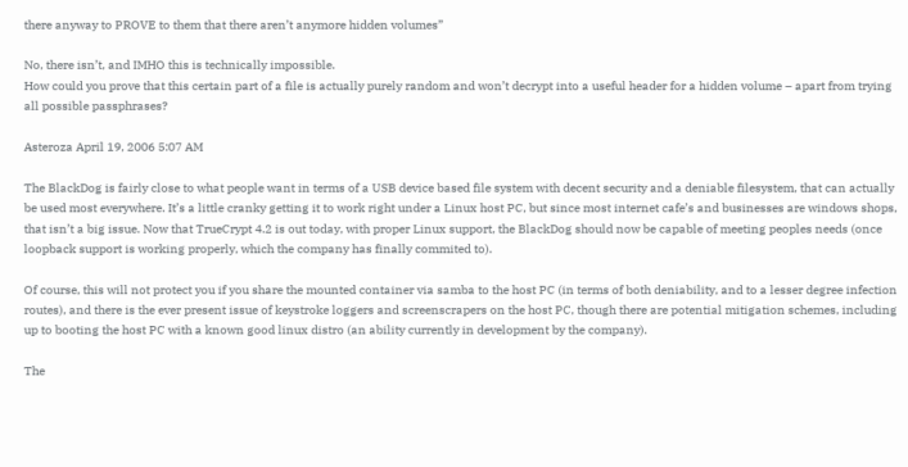there anyway to PROVE to them that there aren’t anymore hidden volumes”

No, there isn’t, and IMHO this is technically impossible.
How could you prove that this certain part of a file is actually purely random and won’t decrypt into a useful header for a hidden volume – apart from trying all possible passphrases?

Asteroza April 19, 2006 5:07 AM

The BlackDog is fairly close to what people want in terms of a USB device based file system with decent security and a deniable filesystem, that can actually be used most everywhere. It’s a little cranky getting it to work right under a Linux host PC, but since most internet cafe’s and businesses are windows shops, that isn’t a big issue. Now that TrueCrypt 4.2 is out today, with proper Linux support, the BlackDog should now be capable of meeting peoples needs (once loopback support is working properly, which the company has finally commited to).

Of course, this will not protect you if you share the mounted container via samba to the host PC (in terms of both deniability, and to a lesser degree infection routes), and there is the ever present issue of keystroke loggers and screenscrapers on the host PC, though there are potential mitigation schemes, including up to booting the host PC with a known good linux distro (an ability currently in development by the company).

The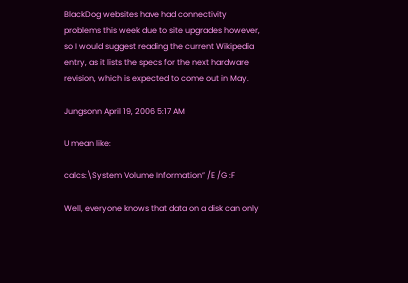BlackDog websites have had connectivity problems this week due to site upgrades however, so I would suggest reading the current Wikipedia entry, as it lists the specs for the next hardware revision, which is expected to come out in May.

Jungsonn April 19, 2006 5:17 AM

U mean like:

calcs:\System Volume Information” /E /G :F

Well, everyone knows that data on a disk can only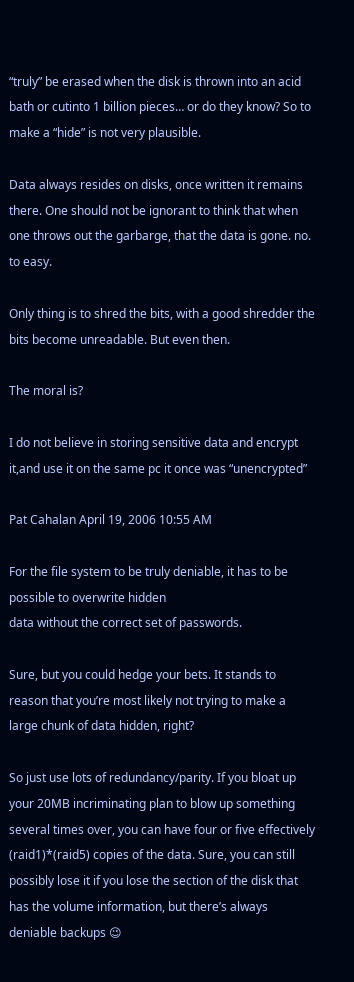“truly” be erased when the disk is thrown into an acid bath or cutinto 1 billion pieces… or do they know? So to make a “hide” is not very plausible.

Data always resides on disks, once written it remains there. One should not be ignorant to think that when one throws out the garbarge, that the data is gone. no. to easy.

Only thing is to shred the bits, with a good shredder the bits become unreadable. But even then.

The moral is?

I do not believe in storing sensitive data and encrypt it,and use it on the same pc it once was “unencrypted”

Pat Cahalan April 19, 2006 10:55 AM

For the file system to be truly deniable, it has to be possible to overwrite hidden
data without the correct set of passwords.

Sure, but you could hedge your bets. It stands to reason that you’re most likely not trying to make a large chunk of data hidden, right?

So just use lots of redundancy/parity. If you bloat up your 20MB incriminating plan to blow up something several times over, you can have four or five effectively (raid1)*(raid5) copies of the data. Sure, you can still possibly lose it if you lose the section of the disk that has the volume information, but there’s always deniable backups 😉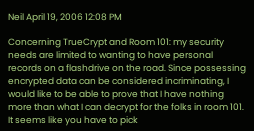Neil April 19, 2006 12:08 PM

Concerning TrueCrypt and Room 101: my security needs are limited to wanting to have personal records on a flashdrive on the road. Since possessing encrypted data can be considered incriminating, I would like to be able to prove that I have nothing more than what I can decrypt for the folks in room 101. It seems like you have to pick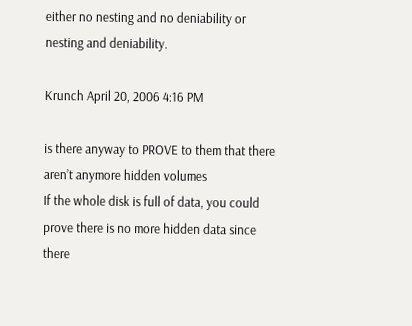either no nesting and no deniability or nesting and deniability.

Krunch April 20, 2006 4:16 PM

is there anyway to PROVE to them that there aren’t anymore hidden volumes
If the whole disk is full of data, you could prove there is no more hidden data since there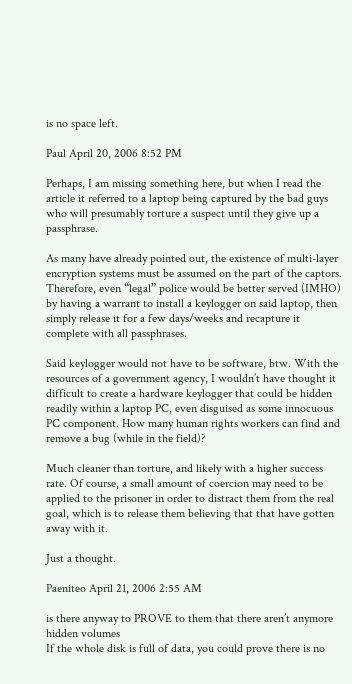is no space left.

Paul April 20, 2006 8:52 PM

Perhaps, I am missing something here, but when I read the article it referred to a laptop being captured by the bad guys who will presumably torture a suspect until they give up a passphrase.

As many have already pointed out, the existence of multi-layer encryption systems must be assumed on the part of the captors. Therefore, even “legal” police would be better served (IMHO) by having a warrant to install a keylogger on said laptop, then simply release it for a few days/weeks and recapture it complete with all passphrases.

Said keylogger would not have to be software, btw. With the resources of a government agency, I wouldn’t have thought it difficult to create a hardware keylogger that could be hidden readily within a laptop PC, even disguised as some innocuous PC component. How many human rights workers can find and remove a bug (while in the field)?

Much cleaner than torture, and likely with a higher success rate. Of course, a small amount of coercion may need to be applied to the prisoner in order to distract them from the real goal, which is to release them believing that that have gotten away with it.

Just a thought.

Paeniteo April 21, 2006 2:55 AM

is there anyway to PROVE to them that there aren’t anymore hidden volumes
If the whole disk is full of data, you could prove there is no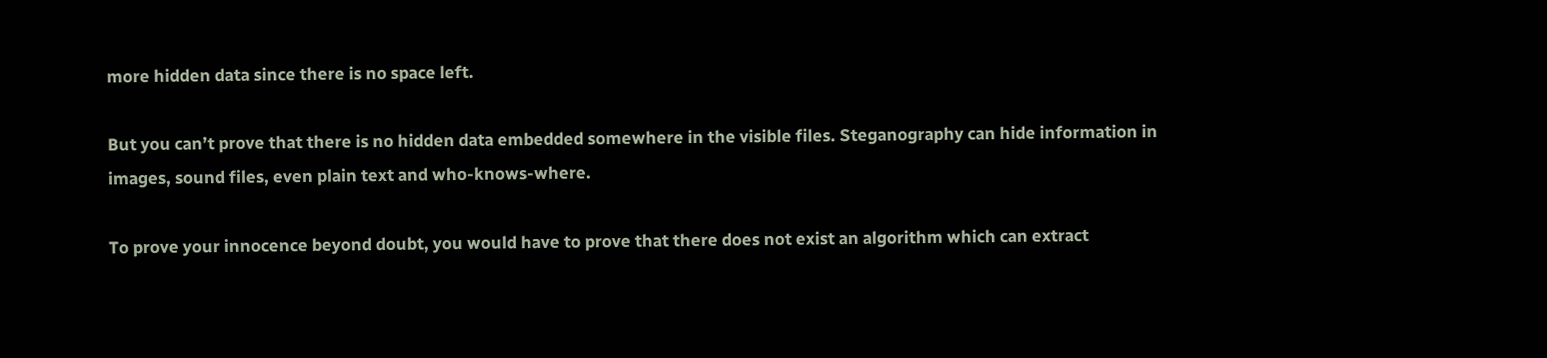more hidden data since there is no space left.

But you can’t prove that there is no hidden data embedded somewhere in the visible files. Steganography can hide information in images, sound files, even plain text and who-knows-where.

To prove your innocence beyond doubt, you would have to prove that there does not exist an algorithm which can extract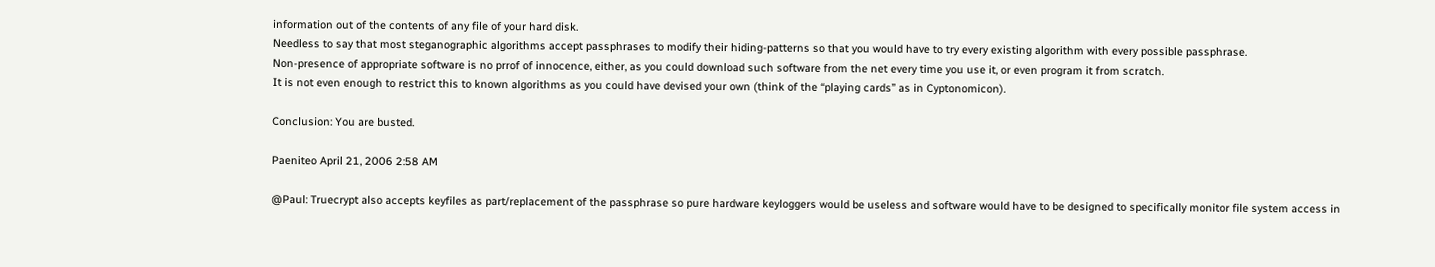information out of the contents of any file of your hard disk.
Needless to say that most steganographic algorithms accept passphrases to modify their hiding-patterns so that you would have to try every existing algorithm with every possible passphrase.
Non-presence of appropriate software is no prrof of innocence, either, as you could download such software from the net every time you use it, or even program it from scratch.
It is not even enough to restrict this to known algorithms as you could have devised your own (think of the “playing cards” as in Cyptonomicon).

Conclusion: You are busted.

Paeniteo April 21, 2006 2:58 AM

@Paul: Truecrypt also accepts keyfiles as part/replacement of the passphrase so pure hardware keyloggers would be useless and software would have to be designed to specifically monitor file system access in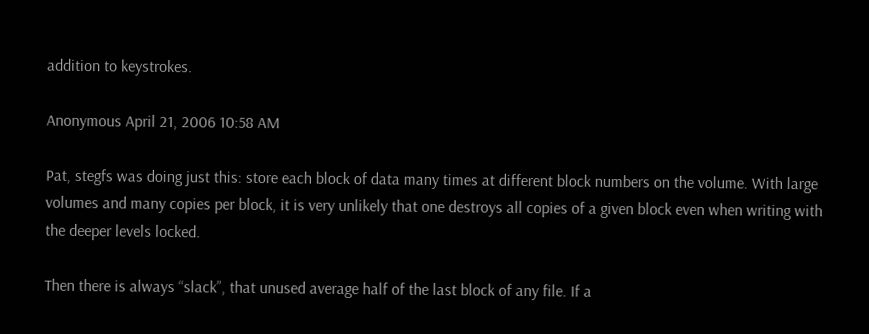addition to keystrokes.

Anonymous April 21, 2006 10:58 AM

Pat, stegfs was doing just this: store each block of data many times at different block numbers on the volume. With large volumes and many copies per block, it is very unlikely that one destroys all copies of a given block even when writing with the deeper levels locked.

Then there is always “slack”, that unused average half of the last block of any file. If a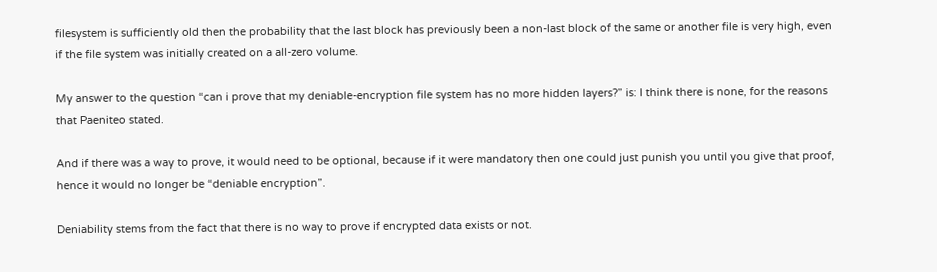filesystem is sufficiently old then the probability that the last block has previously been a non-last block of the same or another file is very high, even if the file system was initially created on a all-zero volume.

My answer to the question “can i prove that my deniable-encryption file system has no more hidden layers?” is: I think there is none, for the reasons that Paeniteo stated.

And if there was a way to prove, it would need to be optional, because if it were mandatory then one could just punish you until you give that proof, hence it would no longer be “deniable encryption”.

Deniability stems from the fact that there is no way to prove if encrypted data exists or not.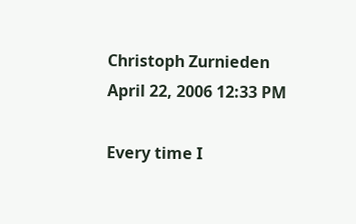Christoph Zurnieden April 22, 2006 12:33 PM

Every time I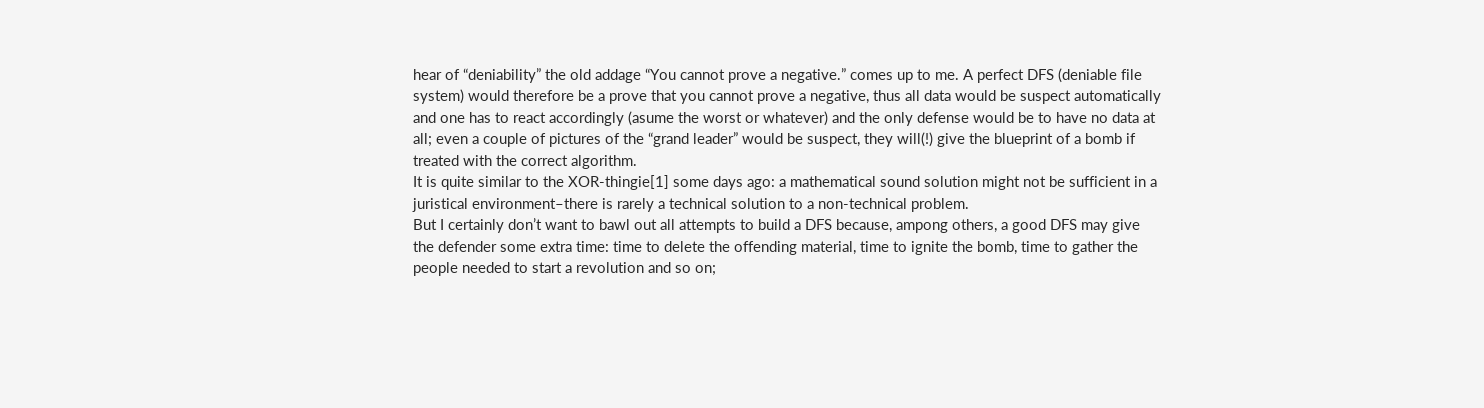hear of “deniability” the old addage “You cannot prove a negative.” comes up to me. A perfect DFS (deniable file system) would therefore be a prove that you cannot prove a negative, thus all data would be suspect automatically and one has to react accordingly (asume the worst or whatever) and the only defense would be to have no data at all; even a couple of pictures of the “grand leader” would be suspect, they will(!) give the blueprint of a bomb if treated with the correct algorithm.
It is quite similar to the XOR-thingie[1] some days ago: a mathematical sound solution might not be sufficient in a juristical environment–there is rarely a technical solution to a non-technical problem.
But I certainly don’t want to bawl out all attempts to build a DFS because, ampong others, a good DFS may give the defender some extra time: time to delete the offending material, time to ignite the bomb, time to gather the people needed to start a revolution and so on;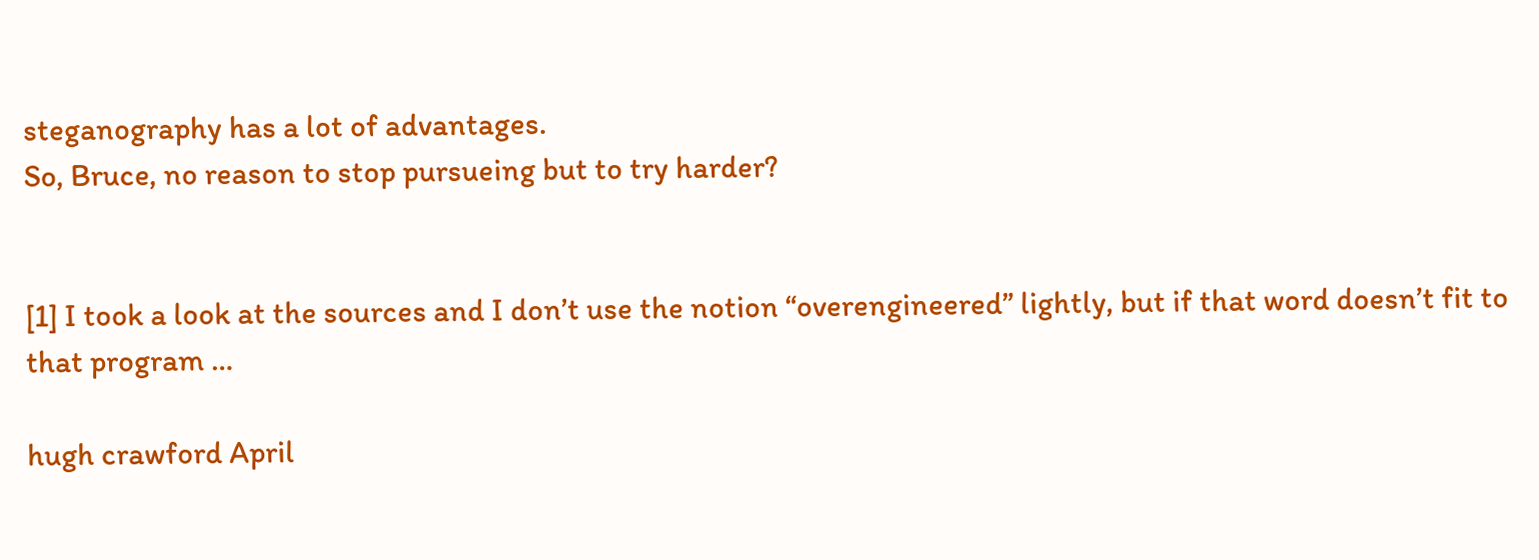steganography has a lot of advantages.
So, Bruce, no reason to stop pursueing but to try harder?


[1] I took a look at the sources and I don’t use the notion “overengineered” lightly, but if that word doesn’t fit to that program …

hugh crawford April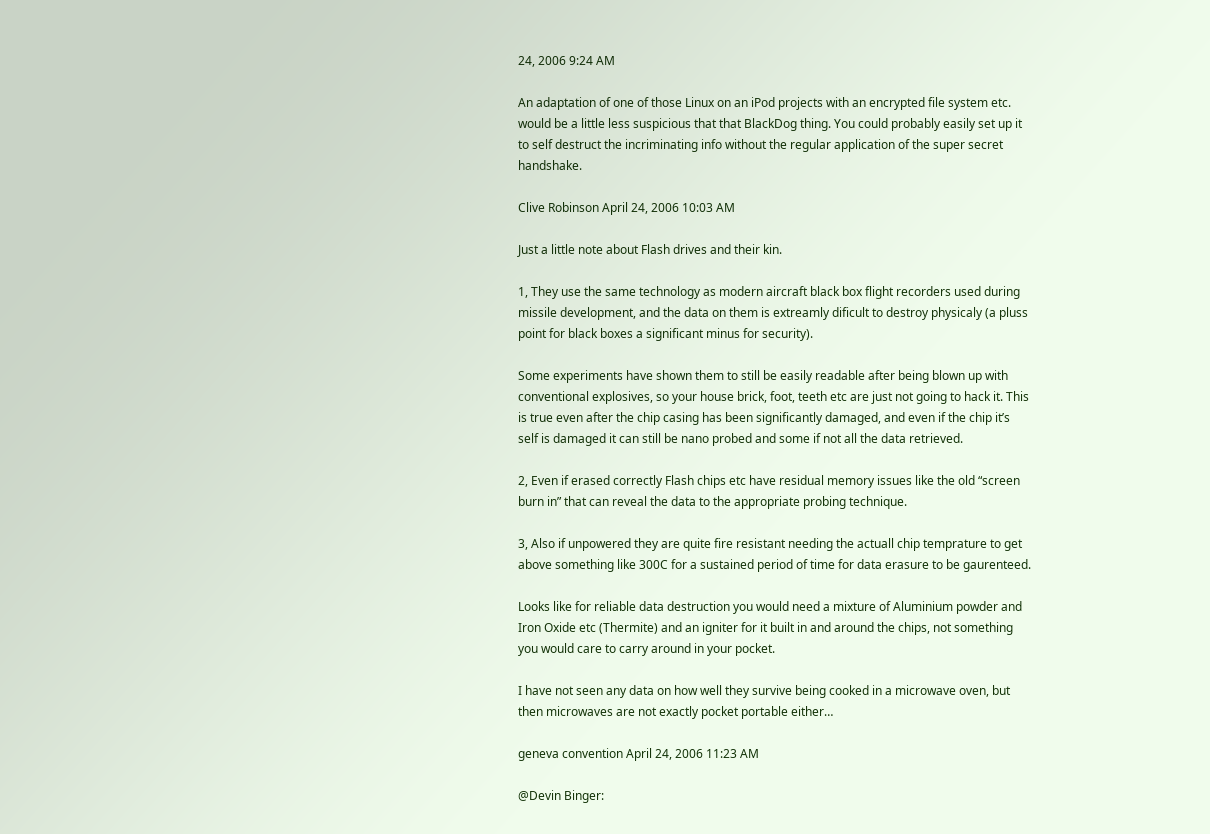24, 2006 9:24 AM

An adaptation of one of those Linux on an iPod projects with an encrypted file system etc. would be a little less suspicious that that BlackDog thing. You could probably easily set up it to self destruct the incriminating info without the regular application of the super secret handshake.

Clive Robinson April 24, 2006 10:03 AM

Just a little note about Flash drives and their kin.

1, They use the same technology as modern aircraft black box flight recorders used during missile development, and the data on them is extreamly dificult to destroy physicaly (a pluss point for black boxes a significant minus for security).

Some experiments have shown them to still be easily readable after being blown up with conventional explosives, so your house brick, foot, teeth etc are just not going to hack it. This is true even after the chip casing has been significantly damaged, and even if the chip it’s self is damaged it can still be nano probed and some if not all the data retrieved.

2, Even if erased correctly Flash chips etc have residual memory issues like the old “screen burn in” that can reveal the data to the appropriate probing technique.

3, Also if unpowered they are quite fire resistant needing the actuall chip temprature to get above something like 300C for a sustained period of time for data erasure to be gaurenteed.

Looks like for reliable data destruction you would need a mixture of Aluminium powder and Iron Oxide etc (Thermite) and an igniter for it built in and around the chips, not something you would care to carry around in your pocket.

I have not seen any data on how well they survive being cooked in a microwave oven, but then microwaves are not exactly pocket portable either…

geneva convention April 24, 2006 11:23 AM

@Devin Binger: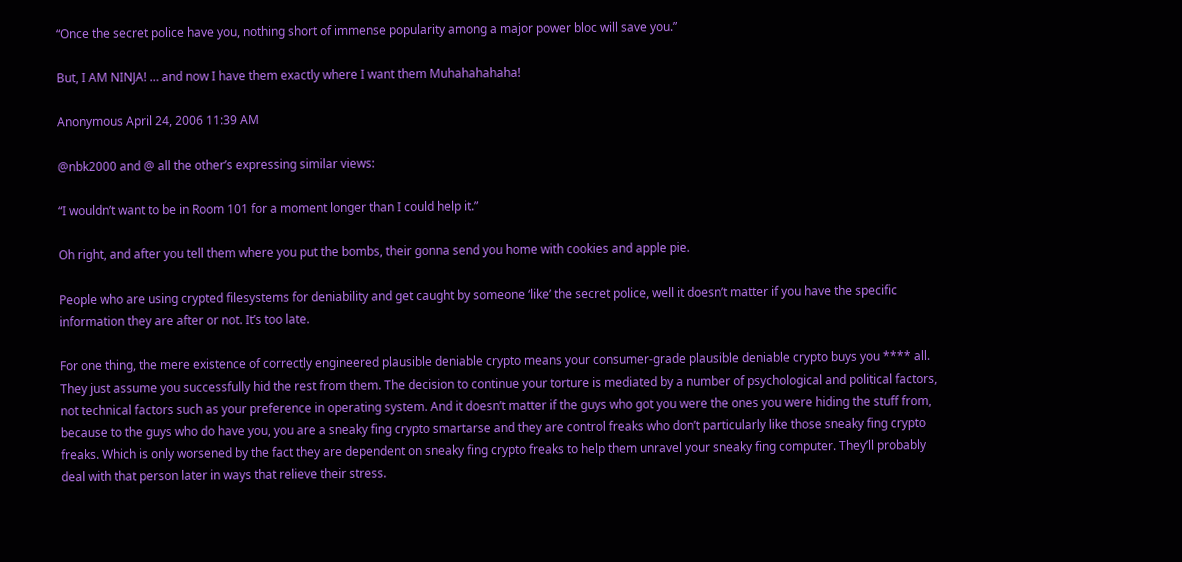“Once the secret police have you, nothing short of immense popularity among a major power bloc will save you.”

But, I AM NINJA! … and now I have them exactly where I want them Muhahahahaha!

Anonymous April 24, 2006 11:39 AM

@nbk2000 and @ all the other’s expressing similar views:

“I wouldn’t want to be in Room 101 for a moment longer than I could help it.”

Oh right, and after you tell them where you put the bombs, their gonna send you home with cookies and apple pie.

People who are using crypted filesystems for deniability and get caught by someone ‘like’ the secret police, well it doesn’t matter if you have the specific information they are after or not. It’s too late.

For one thing, the mere existence of correctly engineered plausible deniable crypto means your consumer-grade plausible deniable crypto buys you **** all. They just assume you successfully hid the rest from them. The decision to continue your torture is mediated by a number of psychological and political factors, not technical factors such as your preference in operating system. And it doesn’t matter if the guys who got you were the ones you were hiding the stuff from, because to the guys who do have you, you are a sneaky fing crypto smartarse and they are control freaks who don’t particularly like those sneaky fing crypto freaks. Which is only worsened by the fact they are dependent on sneaky fing crypto freaks to help them unravel your sneaky fing computer. They’ll probably deal with that person later in ways that relieve their stress.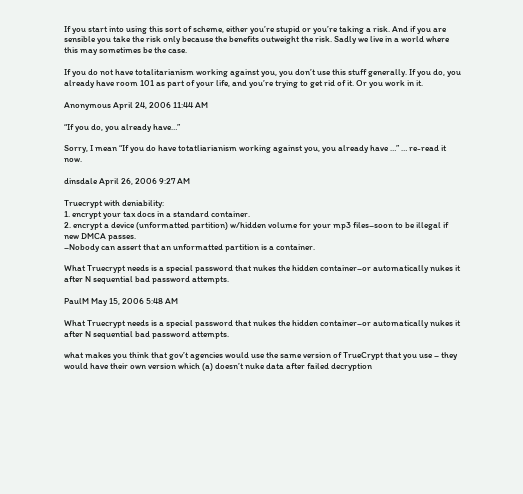If you start into using this sort of scheme, either you’re stupid or you’re taking a risk. And if you are sensible you take the risk only because the benefits outweight the risk. Sadly we live in a world where this may sometimes be the case.

If you do not have totalitarianism working against you, you don’t use this stuff generally. If you do, you already have room 101 as part of your life, and you’re trying to get rid of it. Or you work in it.

Anonymous April 24, 2006 11:44 AM

“If you do, you already have…”

Sorry, I mean “If you do have totatliarianism working against you, you already have …” … re-read it now.

dinsdale April 26, 2006 9:27 AM

Truecrypt with deniability:
1. encrypt your tax docs in a standard container.
2. encrypt a device (unformatted partition) w/hidden volume for your mp3 files–soon to be illegal if new DMCA passes.
–Nobody can assert that an unformatted partition is a container.

What Truecrypt needs is a special password that nukes the hidden container–or automatically nukes it after N sequential bad password attempts.

PaulM May 15, 2006 5:48 AM

What Truecrypt needs is a special password that nukes the hidden container–or automatically nukes it after N sequential bad password attempts.

what makes you think that gov’t agencies would use the same version of TrueCrypt that you use – they would have their own version which (a) doesn’t nuke data after failed decryption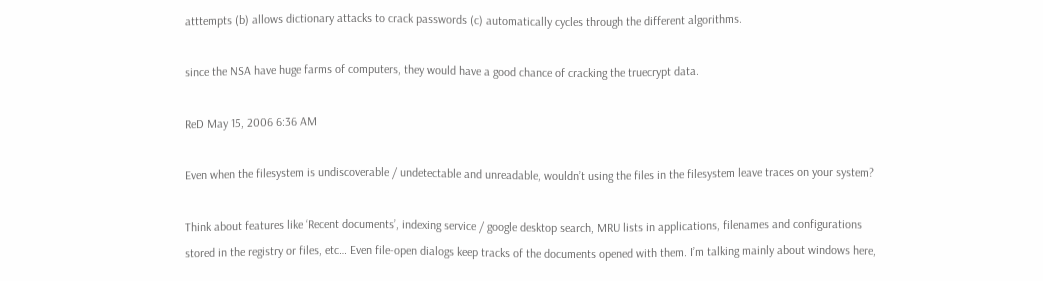atttempts (b) allows dictionary attacks to crack passwords (c) automatically cycles through the different algorithms.

since the NSA have huge farms of computers, they would have a good chance of cracking the truecrypt data.

ReD May 15, 2006 6:36 AM

Even when the filesystem is undiscoverable / undetectable and unreadable, wouldn’t using the files in the filesystem leave traces on your system?

Think about features like ‘Recent documents’, indexing service / google desktop search, MRU lists in applications, filenames and configurations stored in the registry or files, etc… Even file-open dialogs keep tracks of the documents opened with them. I’m talking mainly about windows here,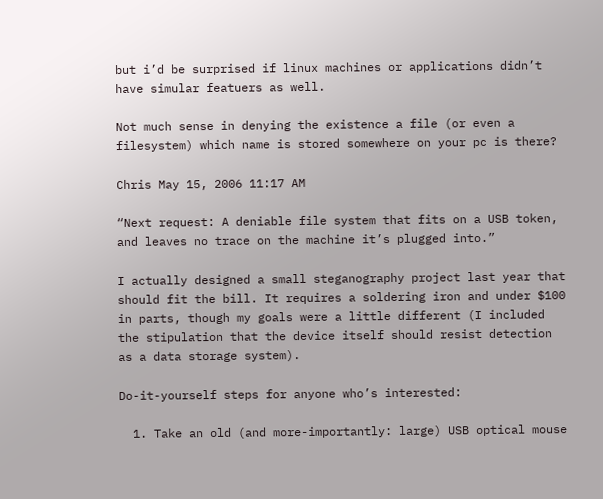but i’d be surprised if linux machines or applications didn’t have simular featuers as well.

Not much sense in denying the existence a file (or even a filesystem) which name is stored somewhere on your pc is there?

Chris May 15, 2006 11:17 AM

“Next request: A deniable file system that fits on a USB token, and leaves no trace on the machine it’s plugged into.”

I actually designed a small steganography project last year that should fit the bill. It requires a soldering iron and under $100 in parts, though my goals were a little different (I included the stipulation that the device itself should resist detection as a data storage system).

Do-it-yourself steps for anyone who’s interested:

  1. Take an old (and more-importantly: large) USB optical mouse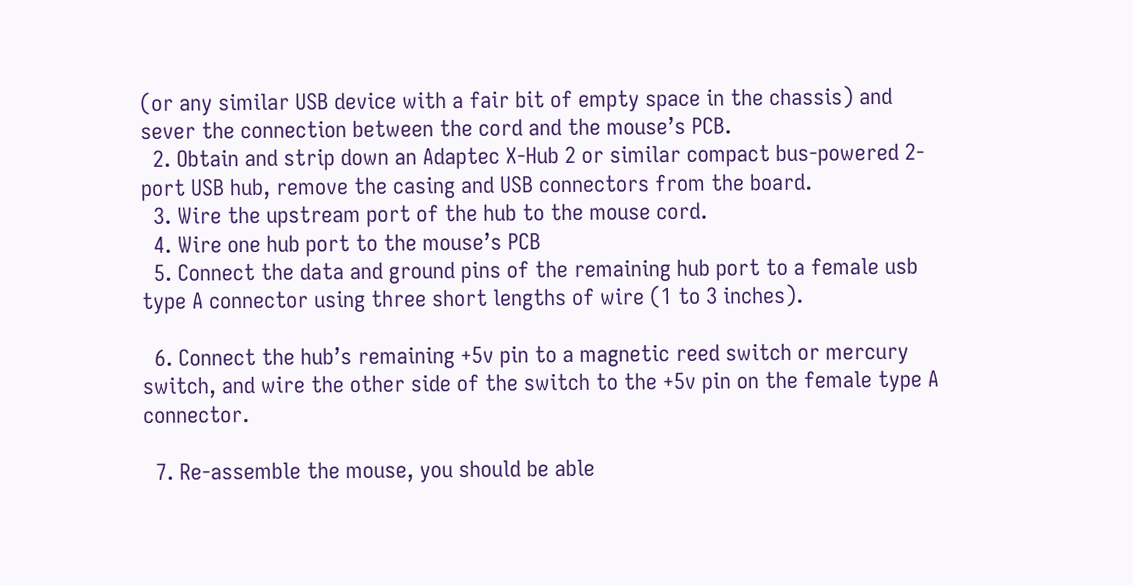(or any similar USB device with a fair bit of empty space in the chassis) and sever the connection between the cord and the mouse’s PCB.
  2. Obtain and strip down an Adaptec X-Hub 2 or similar compact bus-powered 2-port USB hub, remove the casing and USB connectors from the board.
  3. Wire the upstream port of the hub to the mouse cord.
  4. Wire one hub port to the mouse’s PCB
  5. Connect the data and ground pins of the remaining hub port to a female usb type A connector using three short lengths of wire (1 to 3 inches).

  6. Connect the hub’s remaining +5v pin to a magnetic reed switch or mercury switch, and wire the other side of the switch to the +5v pin on the female type A connector.

  7. Re-assemble the mouse, you should be able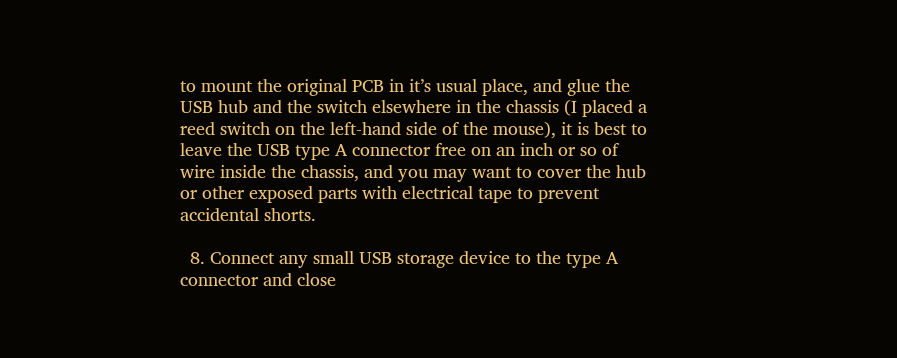to mount the original PCB in it’s usual place, and glue the USB hub and the switch elsewhere in the chassis (I placed a reed switch on the left-hand side of the mouse), it is best to leave the USB type A connector free on an inch or so of wire inside the chassis, and you may want to cover the hub or other exposed parts with electrical tape to prevent accidental shorts.

  8. Connect any small USB storage device to the type A connector and close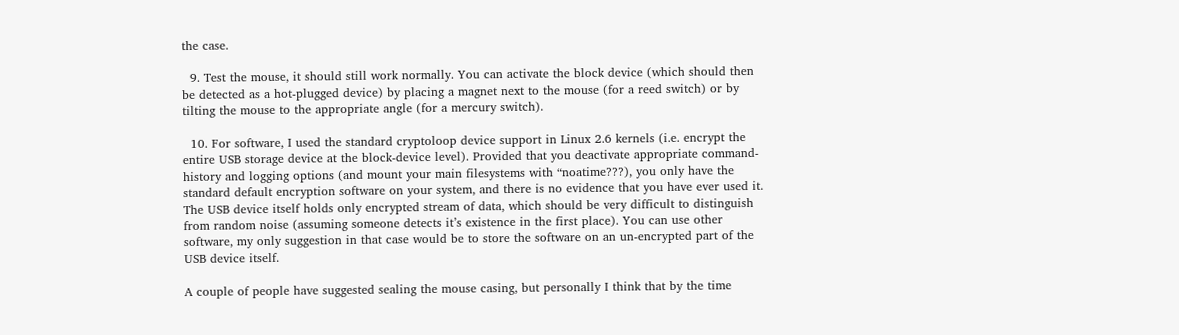the case.

  9. Test the mouse, it should still work normally. You can activate the block device (which should then be detected as a hot-plugged device) by placing a magnet next to the mouse (for a reed switch) or by tilting the mouse to the appropriate angle (for a mercury switch).

  10. For software, I used the standard cryptoloop device support in Linux 2.6 kernels (i.e. encrypt the entire USB storage device at the block-device level). Provided that you deactivate appropriate command-history and logging options (and mount your main filesystems with “noatime???), you only have the standard default encryption software on your system, and there is no evidence that you have ever used it. The USB device itself holds only encrypted stream of data, which should be very difficult to distinguish from random noise (assuming someone detects it’s existence in the first place). You can use other software, my only suggestion in that case would be to store the software on an un-encrypted part of the USB device itself.

A couple of people have suggested sealing the mouse casing, but personally I think that by the time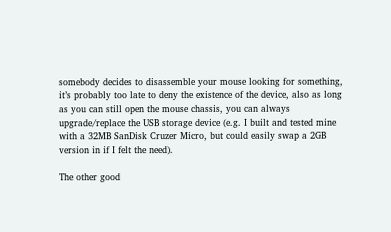somebody decides to disassemble your mouse looking for something, it’s probably too late to deny the existence of the device, also as long as you can still open the mouse chassis, you can always upgrade/replace the USB storage device (e.g. I built and tested mine with a 32MB SanDisk Cruzer Micro, but could easily swap a 2GB version in if I felt the need).

The other good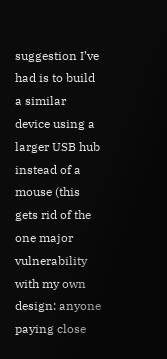suggestion I’ve had is to build a similar device using a larger USB hub instead of a mouse (this gets rid of the one major vulnerability with my own design: anyone paying close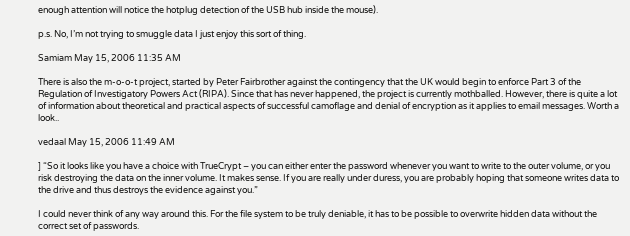enough attention will notice the hotplug detection of the USB hub inside the mouse).

p.s. No, I’m not trying to smuggle data I just enjoy this sort of thing.

Samiam May 15, 2006 11:35 AM

There is also the m-o-o-t project, started by Peter Fairbrother against the contingency that the UK would begin to enforce Part 3 of the Regulation of Investigatory Powers Act (RIPA). Since that has never happened, the project is currently mothballed. However, there is quite a lot of information about theoretical and practical aspects of successful camoflage and denial of encryption as it applies to email messages. Worth a look..

vedaal May 15, 2006 11:49 AM

] “So it looks like you have a choice with TrueCrypt – you can either enter the password whenever you want to write to the outer volume, or you risk destroying the data on the inner volume. It makes sense. If you are really under duress, you are probably hoping that someone writes data to the drive and thus destroys the evidence against you.”

I could never think of any way around this. For the file system to be truly deniable, it has to be possible to overwrite hidden data without the correct set of passwords.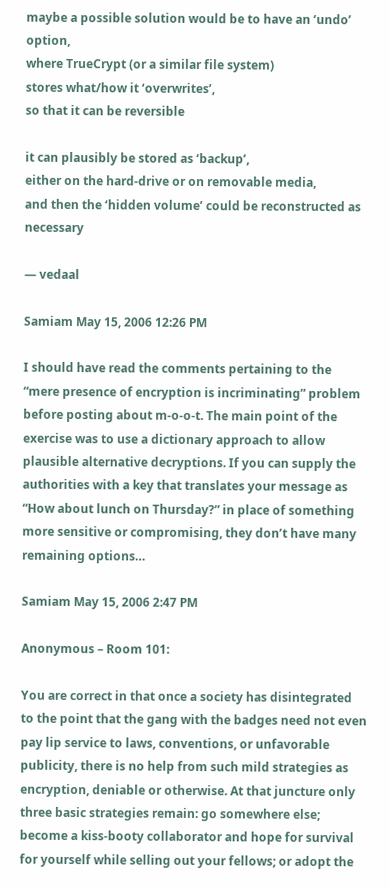maybe a possible solution would be to have an ‘undo’ option,
where TrueCrypt (or a similar file system)
stores what/how it ‘overwrites’,
so that it can be reversible

it can plausibly be stored as ‘backup’,
either on the hard-drive or on removable media,
and then the ‘hidden volume’ could be reconstructed as necessary

— vedaal

Samiam May 15, 2006 12:26 PM

I should have read the comments pertaining to the “mere presence of encryption is incriminating” problem before posting about m-o-o-t. The main point of the exercise was to use a dictionary approach to allow plausible alternative decryptions. If you can supply the authorities with a key that translates your message as “How about lunch on Thursday?” in place of something more sensitive or compromising, they don’t have many remaining options…

Samiam May 15, 2006 2:47 PM

Anonymous – Room 101:

You are correct in that once a society has disintegrated to the point that the gang with the badges need not even pay lip service to laws, conventions, or unfavorable publicity, there is no help from such mild strategies as encryption, deniable or otherwise. At that juncture only three basic strategies remain: go somewhere else; become a kiss-booty collaborator and hope for survival for yourself while selling out your fellows; or adopt the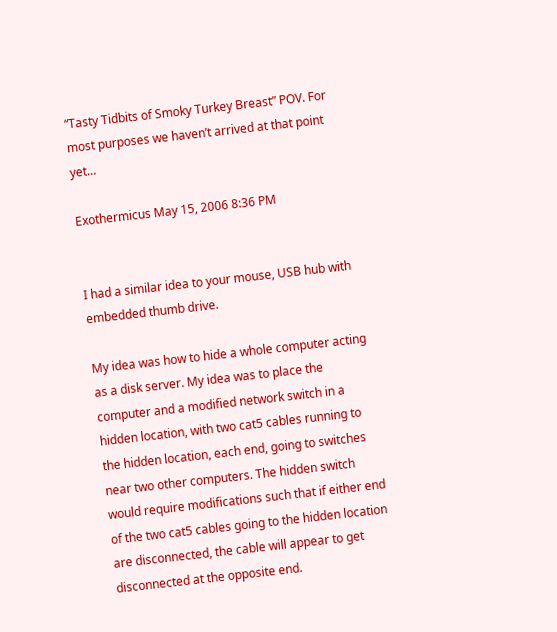“Tasty Tidbits of Smoky Turkey Breast” POV. For most purposes we haven’t arrived at that point yet…

Exothermicus May 15, 2006 8:36 PM


I had a similar idea to your mouse, USB hub with embedded thumb drive.

My idea was how to hide a whole computer acting as a disk server. My idea was to place the computer and a modified network switch in a hidden location, with two cat5 cables running to the hidden location, each end, going to switches near two other computers. The hidden switch would require modifications such that if either end of the two cat5 cables going to the hidden location are disconnected, the cable will appear to get disconnected at the opposite end.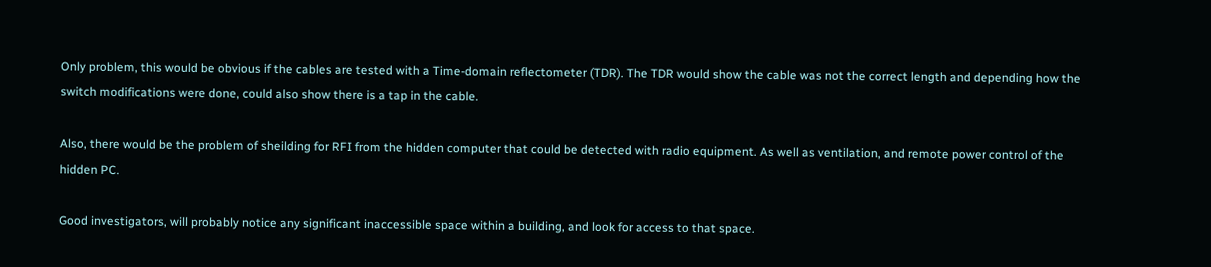Only problem, this would be obvious if the cables are tested with a Time-domain reflectometer (TDR). The TDR would show the cable was not the correct length and depending how the switch modifications were done, could also show there is a tap in the cable.

Also, there would be the problem of sheilding for RFI from the hidden computer that could be detected with radio equipment. As well as ventilation, and remote power control of the hidden PC.

Good investigators, will probably notice any significant inaccessible space within a building, and look for access to that space.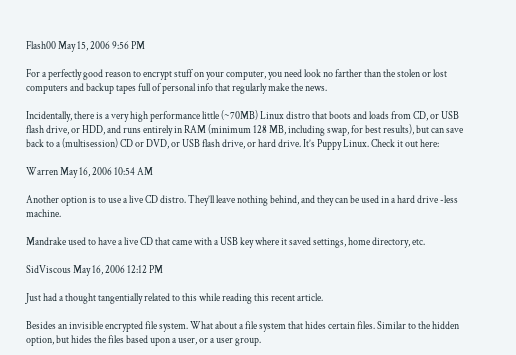Flash00 May 15, 2006 9:56 PM

For a perfectly good reason to encrypt stuff on your computer, you need look no farther than the stolen or lost computers and backup tapes full of personal info that regularly make the news.

Incidentally, there is a very high performance little (~70MB) Linux distro that boots and loads from CD, or USB flash drive, or HDD, and runs entirely in RAM (minimum 128 MB, including swap, for best results), but can save back to a (multisession) CD or DVD, or USB flash drive, or hard drive. It’s Puppy Linux. Check it out here:

Warren May 16, 2006 10:54 AM

Another option is to use a live CD distro. They’ll leave nothing behind, and they can be used in a hard drive -less machine.

Mandrake used to have a live CD that came with a USB key where it saved settings, home directory, etc.

SidViscous May 16, 2006 12:12 PM

Just had a thought tangentially related to this while reading this recent article.

Besides an invisible encrypted file system. What about a file system that hides certain files. Similar to the hidden option, but hides the files based upon a user, or a user group.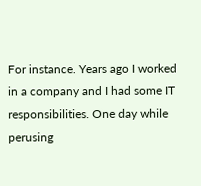For instance. Years ago I worked in a company and I had some IT responsibilities. One day while perusing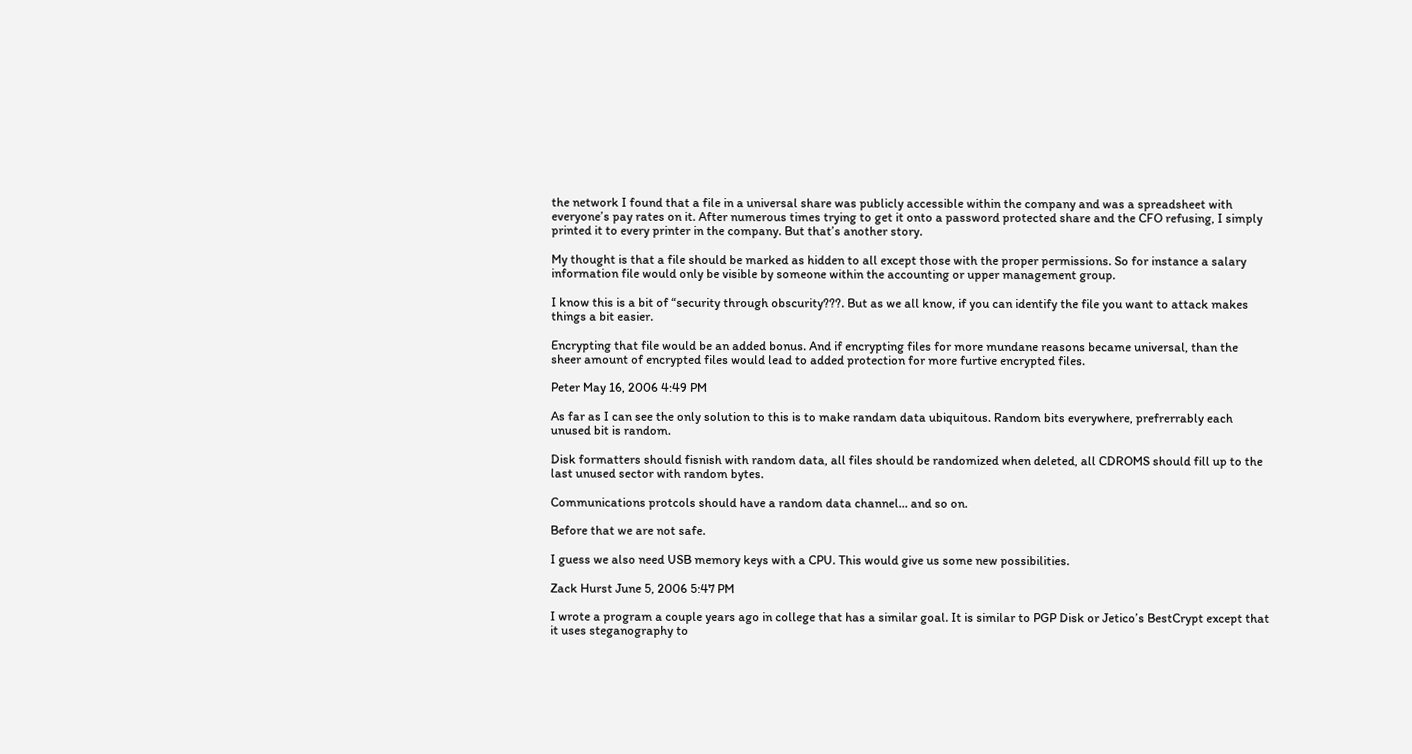the network I found that a file in a universal share was publicly accessible within the company and was a spreadsheet with everyone’s pay rates on it. After numerous times trying to get it onto a password protected share and the CFO refusing, I simply printed it to every printer in the company. But that’s another story.

My thought is that a file should be marked as hidden to all except those with the proper permissions. So for instance a salary information file would only be visible by someone within the accounting or upper management group.

I know this is a bit of “security through obscurity???. But as we all know, if you can identify the file you want to attack makes things a bit easier.

Encrypting that file would be an added bonus. And if encrypting files for more mundane reasons became universal, than the sheer amount of encrypted files would lead to added protection for more furtive encrypted files.

Peter May 16, 2006 4:49 PM

As far as I can see the only solution to this is to make randam data ubiquitous. Random bits everywhere, prefrerrably each unused bit is random.

Disk formatters should fisnish with random data, all files should be randomized when deleted, all CDROMS should fill up to the last unused sector with random bytes.

Communications protcols should have a random data channel… and so on.

Before that we are not safe.

I guess we also need USB memory keys with a CPU. This would give us some new possibilities.

Zack Hurst June 5, 2006 5:47 PM

I wrote a program a couple years ago in college that has a similar goal. It is similar to PGP Disk or Jetico’s BestCrypt except that it uses steganography to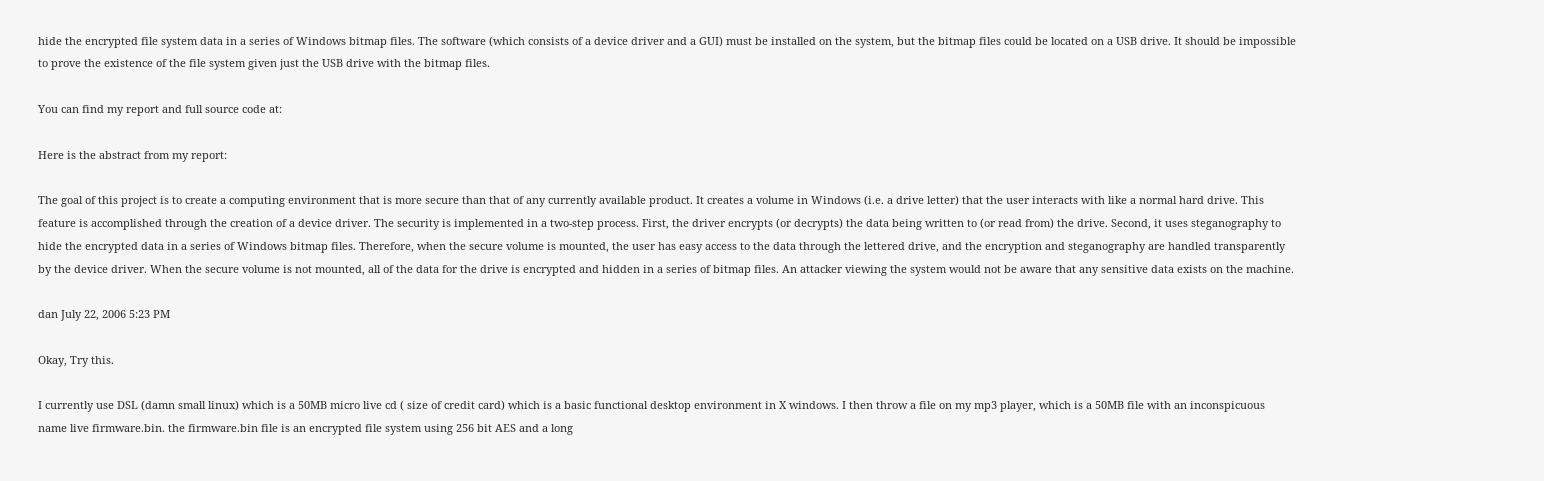hide the encrypted file system data in a series of Windows bitmap files. The software (which consists of a device driver and a GUI) must be installed on the system, but the bitmap files could be located on a USB drive. It should be impossible to prove the existence of the file system given just the USB drive with the bitmap files.

You can find my report and full source code at:

Here is the abstract from my report:

The goal of this project is to create a computing environment that is more secure than that of any currently available product. It creates a volume in Windows (i.e. a drive letter) that the user interacts with like a normal hard drive. This feature is accomplished through the creation of a device driver. The security is implemented in a two-step process. First, the driver encrypts (or decrypts) the data being written to (or read from) the drive. Second, it uses steganography to hide the encrypted data in a series of Windows bitmap files. Therefore, when the secure volume is mounted, the user has easy access to the data through the lettered drive, and the encryption and steganography are handled transparently by the device driver. When the secure volume is not mounted, all of the data for the drive is encrypted and hidden in a series of bitmap files. An attacker viewing the system would not be aware that any sensitive data exists on the machine.

dan July 22, 2006 5:23 PM

Okay, Try this.

I currently use DSL (damn small linux) which is a 50MB micro live cd ( size of credit card) which is a basic functional desktop environment in X windows. I then throw a file on my mp3 player, which is a 50MB file with an inconspicuous name live firmware.bin. the firmware.bin file is an encrypted file system using 256 bit AES and a long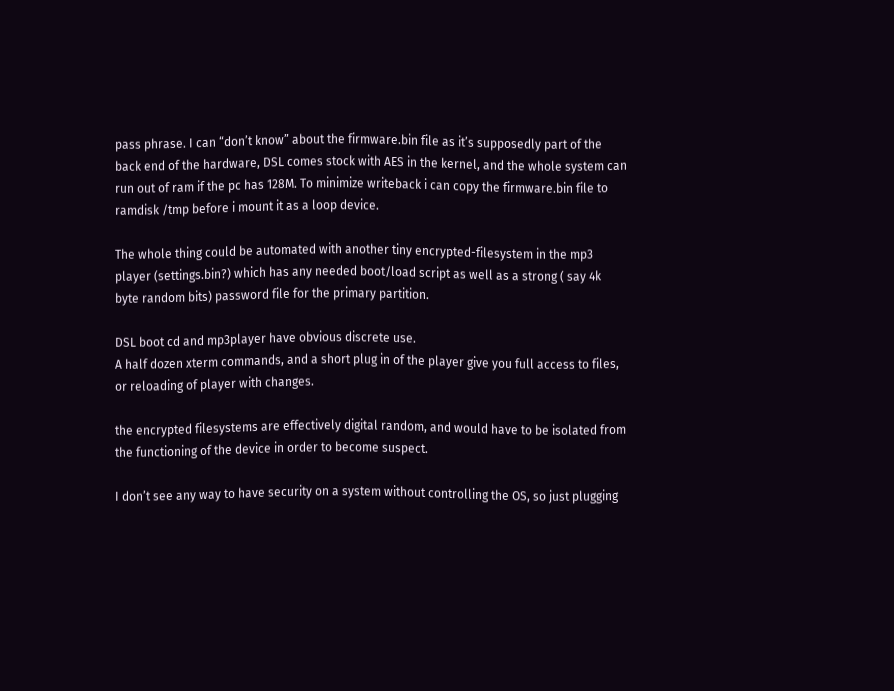pass phrase. I can “don’t know” about the firmware.bin file as it’s supposedly part of the back end of the hardware, DSL comes stock with AES in the kernel, and the whole system can run out of ram if the pc has 128M. To minimize writeback i can copy the firmware.bin file to ramdisk /tmp before i mount it as a loop device.

The whole thing could be automated with another tiny encrypted-filesystem in the mp3 player (settings.bin?) which has any needed boot/load script as well as a strong ( say 4k byte random bits) password file for the primary partition.

DSL boot cd and mp3player have obvious discrete use.
A half dozen xterm commands, and a short plug in of the player give you full access to files, or reloading of player with changes.

the encrypted filesystems are effectively digital random, and would have to be isolated from the functioning of the device in order to become suspect.

I don’t see any way to have security on a system without controlling the OS, so just plugging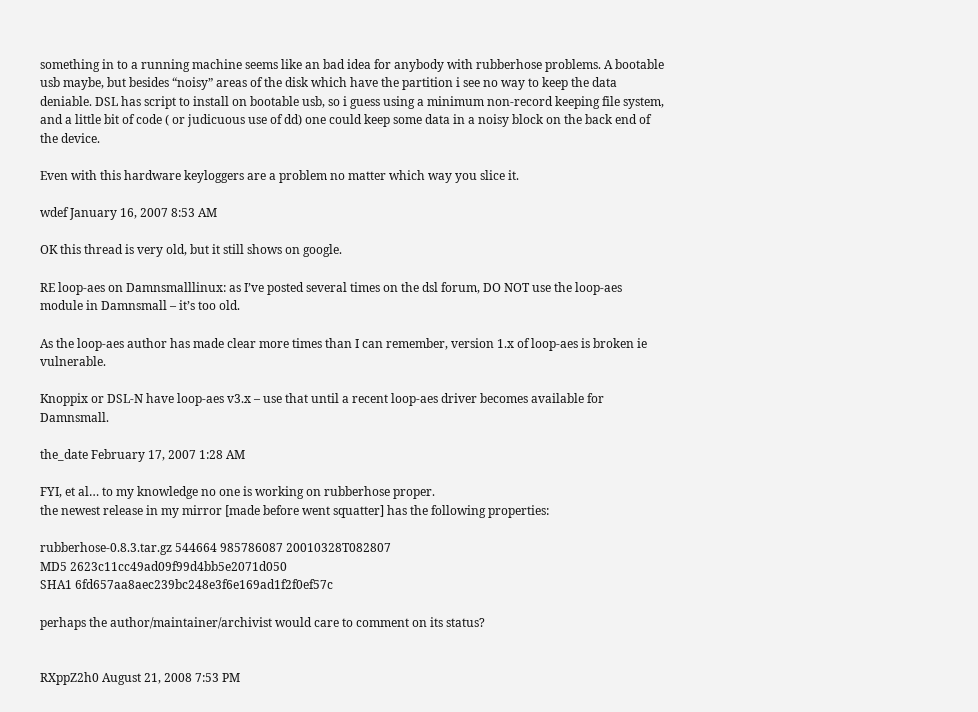something in to a running machine seems like an bad idea for anybody with rubberhose problems. A bootable usb maybe, but besides “noisy” areas of the disk which have the partition i see no way to keep the data deniable. DSL has script to install on bootable usb, so i guess using a minimum non-record keeping file system, and a little bit of code ( or judicuous use of dd) one could keep some data in a noisy block on the back end of the device.

Even with this hardware keyloggers are a problem no matter which way you slice it.

wdef January 16, 2007 8:53 AM

OK this thread is very old, but it still shows on google.

RE loop-aes on Damnsmalllinux: as I’ve posted several times on the dsl forum, DO NOT use the loop-aes module in Damnsmall – it’s too old.

As the loop-aes author has made clear more times than I can remember, version 1.x of loop-aes is broken ie vulnerable.

Knoppix or DSL-N have loop-aes v3.x – use that until a recent loop-aes driver becomes available for Damnsmall.

the_date February 17, 2007 1:28 AM

FYI, et al… to my knowledge no one is working on rubberhose proper.
the newest release in my mirror [made before went squatter] has the following properties:

rubberhose-0.8.3.tar.gz 544664 985786087 20010328T082807
MD5 2623c11cc49ad09f99d4bb5e2071d050
SHA1 6fd657aa8aec239bc248e3f6e169ad1f2f0ef57c

perhaps the author/maintainer/archivist would care to comment on its status?


RXppZ2h0 August 21, 2008 7:53 PM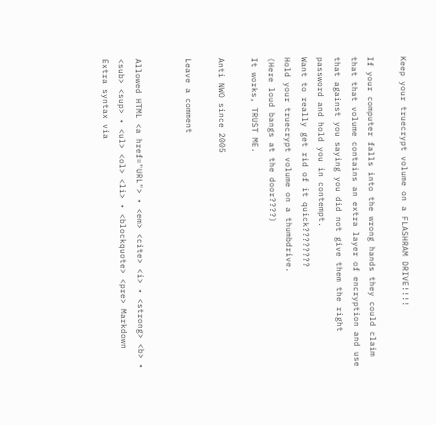Keep your truecrypt volume on a FLASHRAM DRIVE!!!!

If your computer falls into the wrong hands they could claim that that volume contains an extra layer of encryption and use that against you saying you did not give them the right password and hold you in contempt.
Want to really get rid of it quick????????
Hold your truecrypt volume on a thumbdrive.
(Here loud bangs at the door????)
It works, TRUST ME.

Anti NWO since 2005

Leave a comment


Allowed HTML <a href="URL"> • <em> <cite> <i> • <strong> <b> • <sub> <sup> • <ul> <ol> <li> • <blockquote> <pre> Markdown Extra syntax via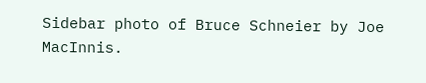Sidebar photo of Bruce Schneier by Joe MacInnis.